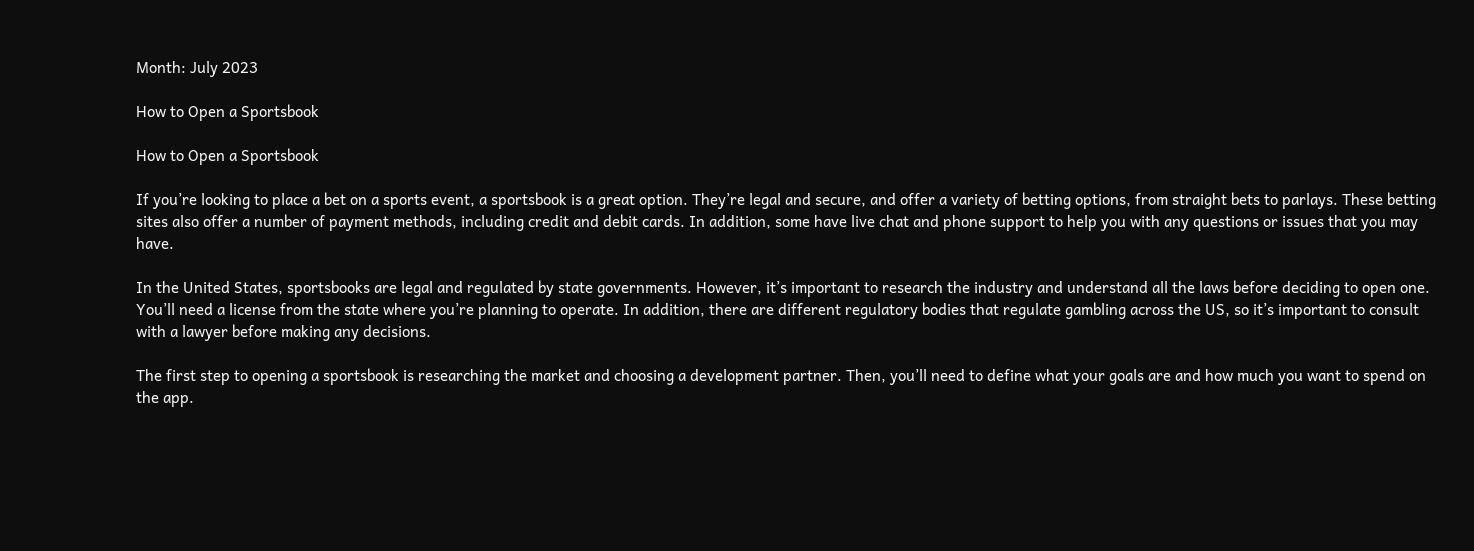Month: July 2023

How to Open a Sportsbook

How to Open a Sportsbook

If you’re looking to place a bet on a sports event, a sportsbook is a great option. They’re legal and secure, and offer a variety of betting options, from straight bets to parlays. These betting sites also offer a number of payment methods, including credit and debit cards. In addition, some have live chat and phone support to help you with any questions or issues that you may have.

In the United States, sportsbooks are legal and regulated by state governments. However, it’s important to research the industry and understand all the laws before deciding to open one. You’ll need a license from the state where you’re planning to operate. In addition, there are different regulatory bodies that regulate gambling across the US, so it’s important to consult with a lawyer before making any decisions.

The first step to opening a sportsbook is researching the market and choosing a development partner. Then, you’ll need to define what your goals are and how much you want to spend on the app.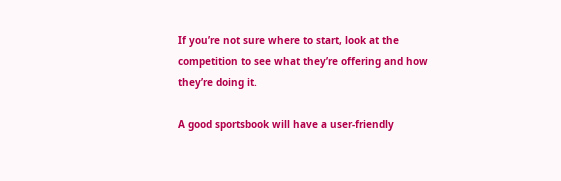If you’re not sure where to start, look at the competition to see what they’re offering and how they’re doing it.

A good sportsbook will have a user-friendly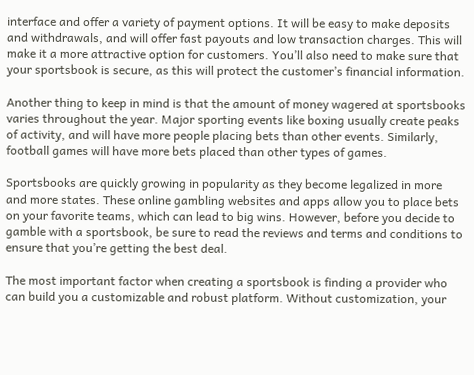interface and offer a variety of payment options. It will be easy to make deposits and withdrawals, and will offer fast payouts and low transaction charges. This will make it a more attractive option for customers. You’ll also need to make sure that your sportsbook is secure, as this will protect the customer’s financial information.

Another thing to keep in mind is that the amount of money wagered at sportsbooks varies throughout the year. Major sporting events like boxing usually create peaks of activity, and will have more people placing bets than other events. Similarly, football games will have more bets placed than other types of games.

Sportsbooks are quickly growing in popularity as they become legalized in more and more states. These online gambling websites and apps allow you to place bets on your favorite teams, which can lead to big wins. However, before you decide to gamble with a sportsbook, be sure to read the reviews and terms and conditions to ensure that you’re getting the best deal.

The most important factor when creating a sportsbook is finding a provider who can build you a customizable and robust platform. Without customization, your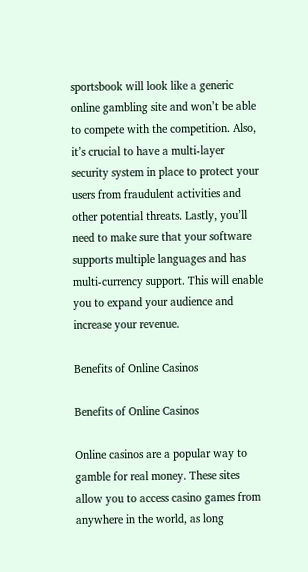sportsbook will look like a generic online gambling site and won’t be able to compete with the competition. Also, it’s crucial to have a multi-layer security system in place to protect your users from fraudulent activities and other potential threats. Lastly, you’ll need to make sure that your software supports multiple languages and has multi-currency support. This will enable you to expand your audience and increase your revenue.

Benefits of Online Casinos

Benefits of Online Casinos

Online casinos are a popular way to gamble for real money. These sites allow you to access casino games from anywhere in the world, as long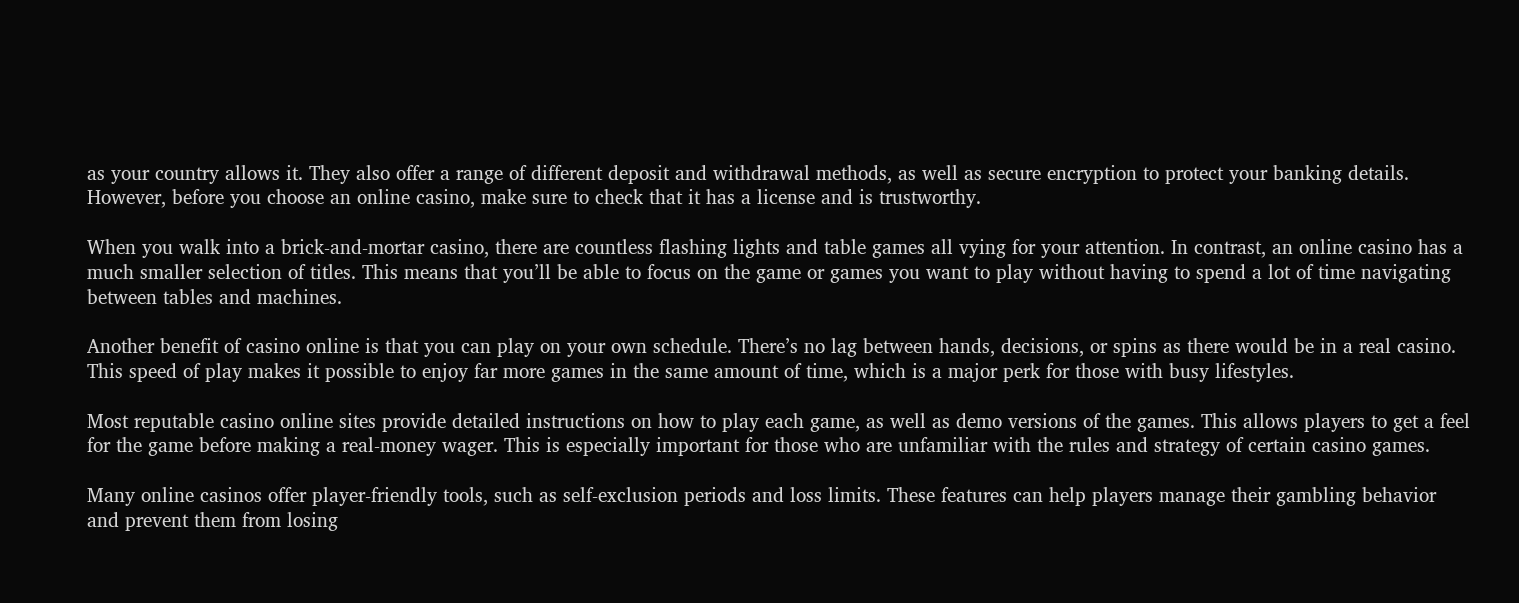as your country allows it. They also offer a range of different deposit and withdrawal methods, as well as secure encryption to protect your banking details. However, before you choose an online casino, make sure to check that it has a license and is trustworthy.

When you walk into a brick-and-mortar casino, there are countless flashing lights and table games all vying for your attention. In contrast, an online casino has a much smaller selection of titles. This means that you’ll be able to focus on the game or games you want to play without having to spend a lot of time navigating between tables and machines.

Another benefit of casino online is that you can play on your own schedule. There’s no lag between hands, decisions, or spins as there would be in a real casino. This speed of play makes it possible to enjoy far more games in the same amount of time, which is a major perk for those with busy lifestyles.

Most reputable casino online sites provide detailed instructions on how to play each game, as well as demo versions of the games. This allows players to get a feel for the game before making a real-money wager. This is especially important for those who are unfamiliar with the rules and strategy of certain casino games.

Many online casinos offer player-friendly tools, such as self-exclusion periods and loss limits. These features can help players manage their gambling behavior and prevent them from losing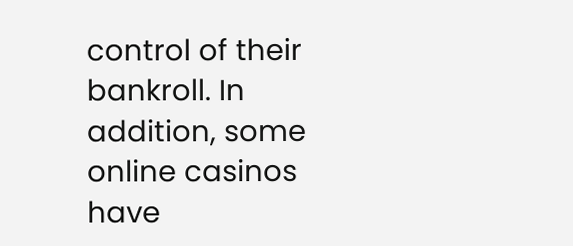control of their bankroll. In addition, some online casinos have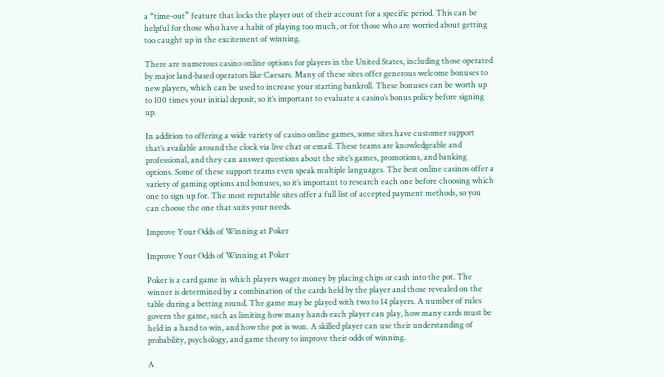a “time-out” feature that locks the player out of their account for a specific period. This can be helpful for those who have a habit of playing too much, or for those who are worried about getting too caught up in the excitement of winning.

There are numerous casino online options for players in the United States, including those operated by major land-based operators like Caesars. Many of these sites offer generous welcome bonuses to new players, which can be used to increase your starting bankroll. These bonuses can be worth up to 100 times your initial deposit, so it’s important to evaluate a casino’s bonus policy before signing up.

In addition to offering a wide variety of casino online games, some sites have customer support that’s available around the clock via live chat or email. These teams are knowledgeable and professional, and they can answer questions about the site’s games, promotions, and banking options. Some of these support teams even speak multiple languages. The best online casinos offer a variety of gaming options and bonuses, so it’s important to research each one before choosing which one to sign up for. The most reputable sites offer a full list of accepted payment methods, so you can choose the one that suits your needs.

Improve Your Odds of Winning at Poker

Improve Your Odds of Winning at Poker

Poker is a card game in which players wager money by placing chips or cash into the pot. The winner is determined by a combination of the cards held by the player and those revealed on the table during a betting round. The game may be played with two to 14 players. A number of rules govern the game, such as limiting how many hands each player can play, how many cards must be held in a hand to win, and how the pot is won. A skilled player can use their understanding of probability, psychology, and game theory to improve their odds of winning.

A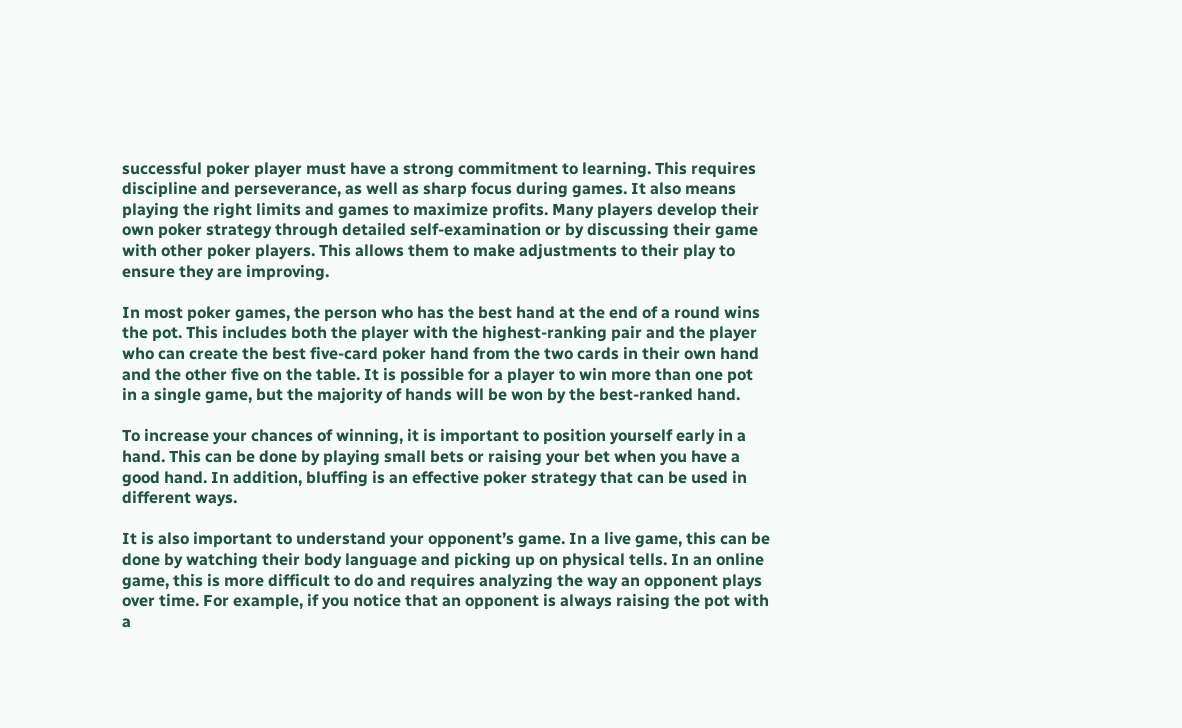successful poker player must have a strong commitment to learning. This requires discipline and perseverance, as well as sharp focus during games. It also means playing the right limits and games to maximize profits. Many players develop their own poker strategy through detailed self-examination or by discussing their game with other poker players. This allows them to make adjustments to their play to ensure they are improving.

In most poker games, the person who has the best hand at the end of a round wins the pot. This includes both the player with the highest-ranking pair and the player who can create the best five-card poker hand from the two cards in their own hand and the other five on the table. It is possible for a player to win more than one pot in a single game, but the majority of hands will be won by the best-ranked hand.

To increase your chances of winning, it is important to position yourself early in a hand. This can be done by playing small bets or raising your bet when you have a good hand. In addition, bluffing is an effective poker strategy that can be used in different ways.

It is also important to understand your opponent’s game. In a live game, this can be done by watching their body language and picking up on physical tells. In an online game, this is more difficult to do and requires analyzing the way an opponent plays over time. For example, if you notice that an opponent is always raising the pot with a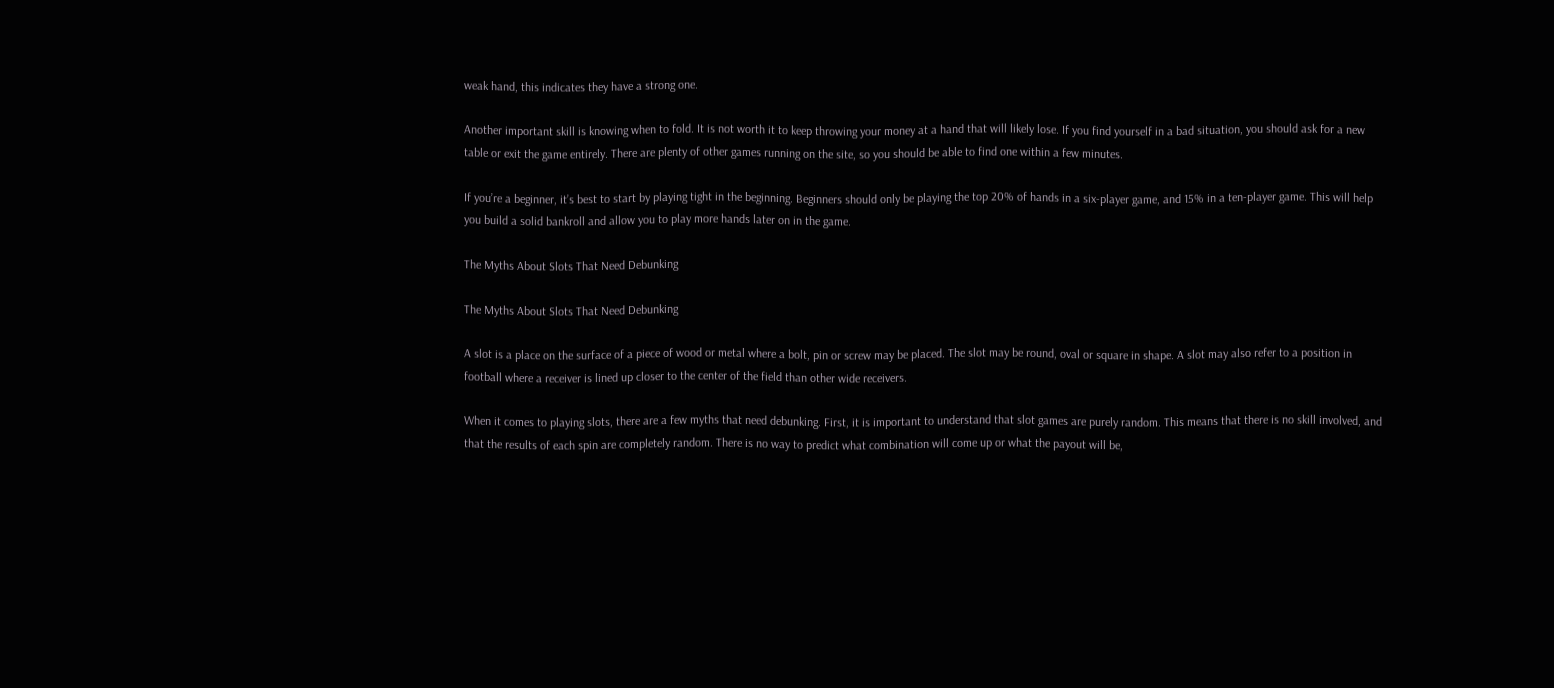weak hand, this indicates they have a strong one.

Another important skill is knowing when to fold. It is not worth it to keep throwing your money at a hand that will likely lose. If you find yourself in a bad situation, you should ask for a new table or exit the game entirely. There are plenty of other games running on the site, so you should be able to find one within a few minutes.

If you’re a beginner, it’s best to start by playing tight in the beginning. Beginners should only be playing the top 20% of hands in a six-player game, and 15% in a ten-player game. This will help you build a solid bankroll and allow you to play more hands later on in the game.

The Myths About Slots That Need Debunking

The Myths About Slots That Need Debunking

A slot is a place on the surface of a piece of wood or metal where a bolt, pin or screw may be placed. The slot may be round, oval or square in shape. A slot may also refer to a position in football where a receiver is lined up closer to the center of the field than other wide receivers.

When it comes to playing slots, there are a few myths that need debunking. First, it is important to understand that slot games are purely random. This means that there is no skill involved, and that the results of each spin are completely random. There is no way to predict what combination will come up or what the payout will be,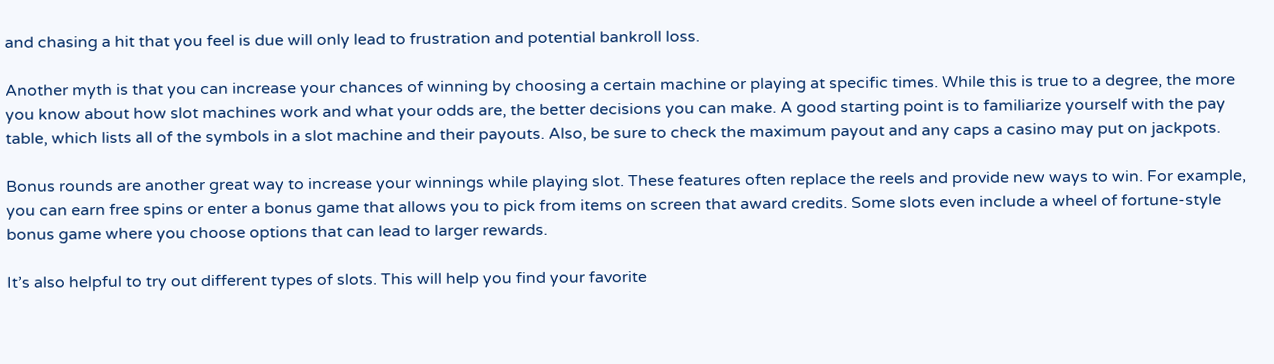and chasing a hit that you feel is due will only lead to frustration and potential bankroll loss.

Another myth is that you can increase your chances of winning by choosing a certain machine or playing at specific times. While this is true to a degree, the more you know about how slot machines work and what your odds are, the better decisions you can make. A good starting point is to familiarize yourself with the pay table, which lists all of the symbols in a slot machine and their payouts. Also, be sure to check the maximum payout and any caps a casino may put on jackpots.

Bonus rounds are another great way to increase your winnings while playing slot. These features often replace the reels and provide new ways to win. For example, you can earn free spins or enter a bonus game that allows you to pick from items on screen that award credits. Some slots even include a wheel of fortune-style bonus game where you choose options that can lead to larger rewards.

It’s also helpful to try out different types of slots. This will help you find your favorite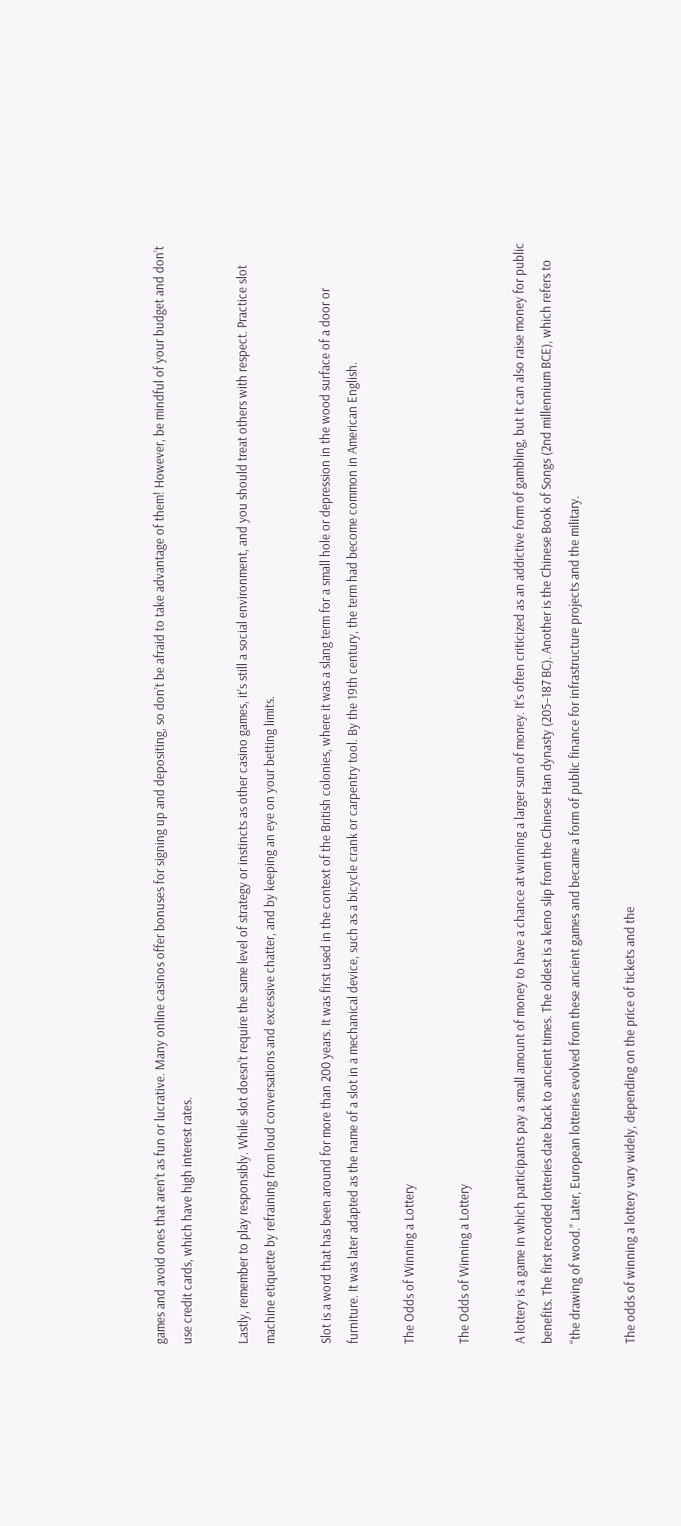games and avoid ones that aren’t as fun or lucrative. Many online casinos offer bonuses for signing up and depositing, so don’t be afraid to take advantage of them! However, be mindful of your budget and don’t use credit cards, which have high interest rates.

Lastly, remember to play responsibly. While slot doesn’t require the same level of strategy or instincts as other casino games, it’s still a social environment, and you should treat others with respect. Practice slot machine etiquette by refraining from loud conversations and excessive chatter, and by keeping an eye on your betting limits.

Slot is a word that has been around for more than 200 years. It was first used in the context of the British colonies, where it was a slang term for a small hole or depression in the wood surface of a door or furniture. It was later adapted as the name of a slot in a mechanical device, such as a bicycle crank or carpentry tool. By the 19th century, the term had become common in American English.

The Odds of Winning a Lottery

The Odds of Winning a Lottery

A lottery is a game in which participants pay a small amount of money to have a chance at winning a larger sum of money. It’s often criticized as an addictive form of gambling, but it can also raise money for public benefits. The first recorded lotteries date back to ancient times. The oldest is a keno slip from the Chinese Han dynasty (205–187 BC). Another is the Chinese Book of Songs (2nd millennium BCE), which refers to “the drawing of wood.” Later, European lotteries evolved from these ancient games and became a form of public finance for infrastructure projects and the military.

The odds of winning a lottery vary widely, depending on the price of tickets and the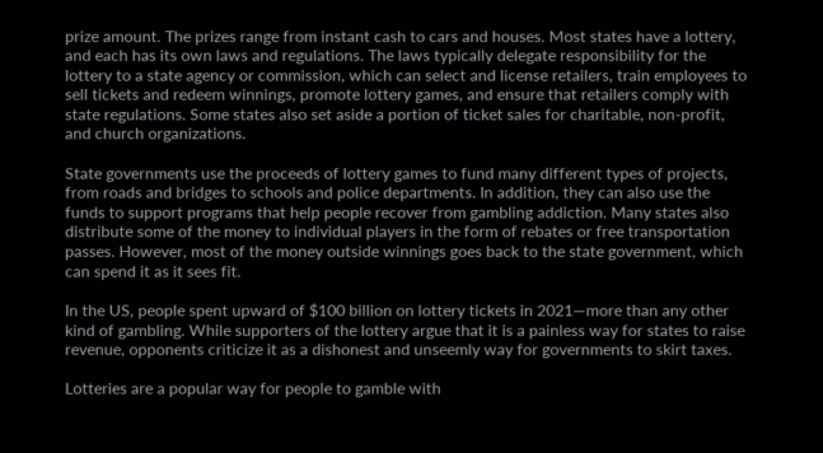prize amount. The prizes range from instant cash to cars and houses. Most states have a lottery, and each has its own laws and regulations. The laws typically delegate responsibility for the lottery to a state agency or commission, which can select and license retailers, train employees to sell tickets and redeem winnings, promote lottery games, and ensure that retailers comply with state regulations. Some states also set aside a portion of ticket sales for charitable, non-profit, and church organizations.

State governments use the proceeds of lottery games to fund many different types of projects, from roads and bridges to schools and police departments. In addition, they can also use the funds to support programs that help people recover from gambling addiction. Many states also distribute some of the money to individual players in the form of rebates or free transportation passes. However, most of the money outside winnings goes back to the state government, which can spend it as it sees fit.

In the US, people spent upward of $100 billion on lottery tickets in 2021—more than any other kind of gambling. While supporters of the lottery argue that it is a painless way for states to raise revenue, opponents criticize it as a dishonest and unseemly way for governments to skirt taxes.

Lotteries are a popular way for people to gamble with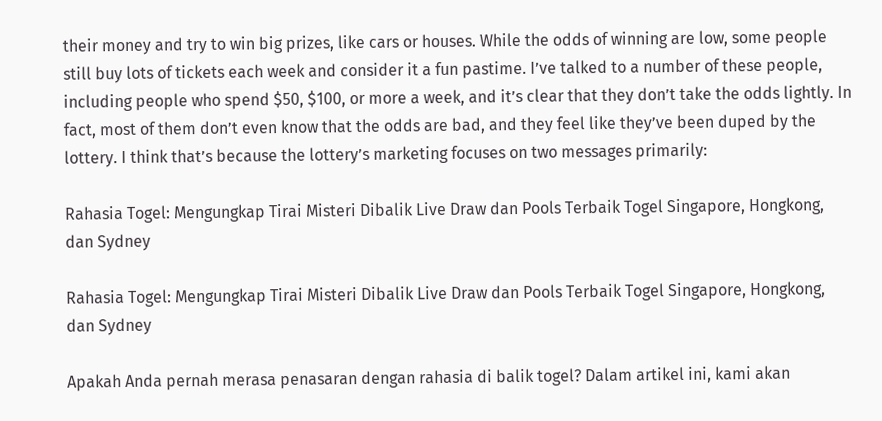their money and try to win big prizes, like cars or houses. While the odds of winning are low, some people still buy lots of tickets each week and consider it a fun pastime. I’ve talked to a number of these people, including people who spend $50, $100, or more a week, and it’s clear that they don’t take the odds lightly. In fact, most of them don’t even know that the odds are bad, and they feel like they’ve been duped by the lottery. I think that’s because the lottery’s marketing focuses on two messages primarily:

Rahasia Togel: Mengungkap Tirai Misteri Dibalik Live Draw dan Pools Terbaik Togel Singapore, Hongkong, dan Sydney

Rahasia Togel: Mengungkap Tirai Misteri Dibalik Live Draw dan Pools Terbaik Togel Singapore, Hongkong, dan Sydney

Apakah Anda pernah merasa penasaran dengan rahasia di balik togel? Dalam artikel ini, kami akan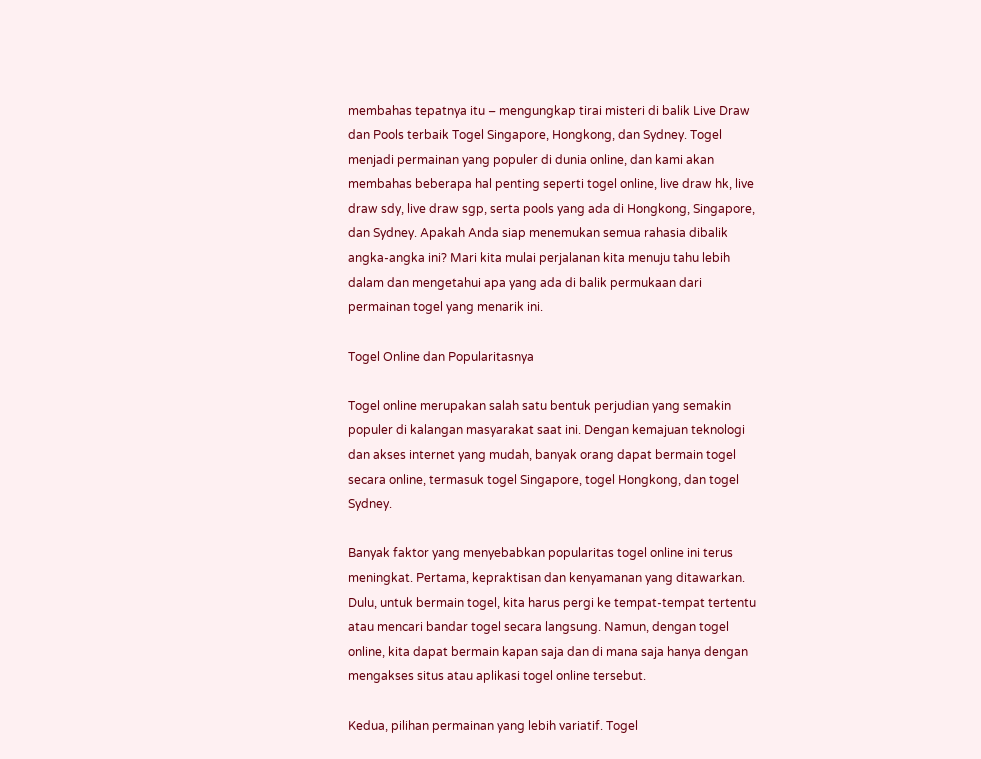membahas tepatnya itu – mengungkap tirai misteri di balik Live Draw dan Pools terbaik Togel Singapore, Hongkong, dan Sydney. Togel menjadi permainan yang populer di dunia online, dan kami akan membahas beberapa hal penting seperti togel online, live draw hk, live draw sdy, live draw sgp, serta pools yang ada di Hongkong, Singapore, dan Sydney. Apakah Anda siap menemukan semua rahasia dibalik angka-angka ini? Mari kita mulai perjalanan kita menuju tahu lebih dalam dan mengetahui apa yang ada di balik permukaan dari permainan togel yang menarik ini.

Togel Online dan Popularitasnya

Togel online merupakan salah satu bentuk perjudian yang semakin populer di kalangan masyarakat saat ini. Dengan kemajuan teknologi dan akses internet yang mudah, banyak orang dapat bermain togel secara online, termasuk togel Singapore, togel Hongkong, dan togel Sydney.

Banyak faktor yang menyebabkan popularitas togel online ini terus meningkat. Pertama, kepraktisan dan kenyamanan yang ditawarkan. Dulu, untuk bermain togel, kita harus pergi ke tempat-tempat tertentu atau mencari bandar togel secara langsung. Namun, dengan togel online, kita dapat bermain kapan saja dan di mana saja hanya dengan mengakses situs atau aplikasi togel online tersebut.

Kedua, pilihan permainan yang lebih variatif. Togel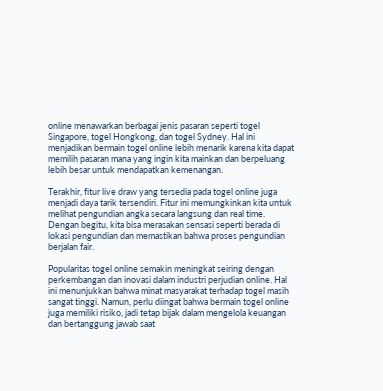online menawarkan berbagai jenis pasaran seperti togel Singapore, togel Hongkong, dan togel Sydney. Hal ini menjadikan bermain togel online lebih menarik karena kita dapat memilih pasaran mana yang ingin kita mainkan dan berpeluang lebih besar untuk mendapatkan kemenangan.

Terakhir, fitur live draw yang tersedia pada togel online juga menjadi daya tarik tersendiri. Fitur ini memungkinkan kita untuk melihat pengundian angka secara langsung dan real time. Dengan begitu, kita bisa merasakan sensasi seperti berada di lokasi pengundian dan memastikan bahwa proses pengundian berjalan fair.

Popularitas togel online semakin meningkat seiring dengan perkembangan dan inovasi dalam industri perjudian online. Hal ini menunjukkan bahwa minat masyarakat terhadap togel masih sangat tinggi. Namun, perlu diingat bahwa bermain togel online juga memiliki risiko, jadi tetap bijak dalam mengelola keuangan dan bertanggung jawab saat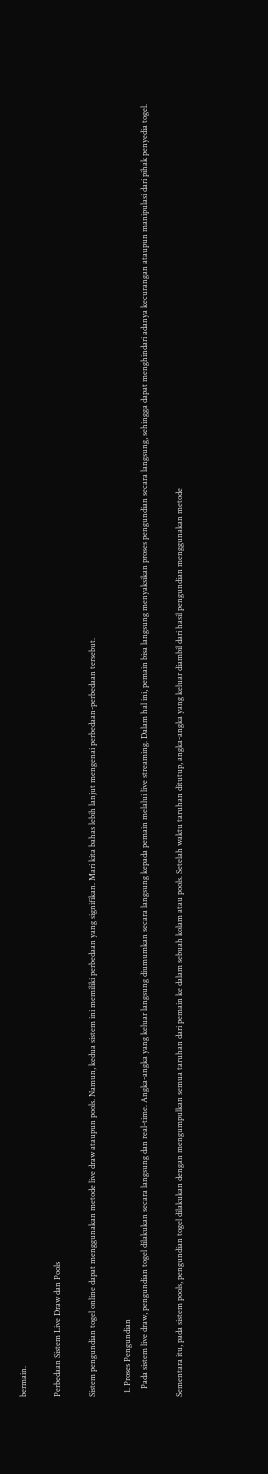bermain.

Perbedaan Sistem Live Draw dan Pools

Sistem pengundian togel online dapat menggunakan metode live draw ataupun pools. Namun, kedua sistem ini memiliki perbedaan yang signifikan. Mari kita bahas lebih lanjut mengenai perbedaan-perbedaan tersebut.

  1. Proses Pengundian
    Pada sistem live draw, pengundian togel dilakukan secara langsung dan real-time. Angka-angka yang keluar langsung diumumkan secara langsung kepada pemain melalui live streaming. Dalam hal ini, pemain bisa langsung menyaksikan proses pengundian secara langsung, sehingga dapat menghindari adanya kecurangan ataupun manipulasi dari pihak penyedia togel.

Sementara itu, pada sistem pools, pengundian togel dilakukan dengan mengumpulkan semua taruhan dari pemain ke dalam sebuah kolam atau pools. Setelah waktu taruhan ditutup, angka-angka yang keluar diambil dari hasil pengundian menggunakan metode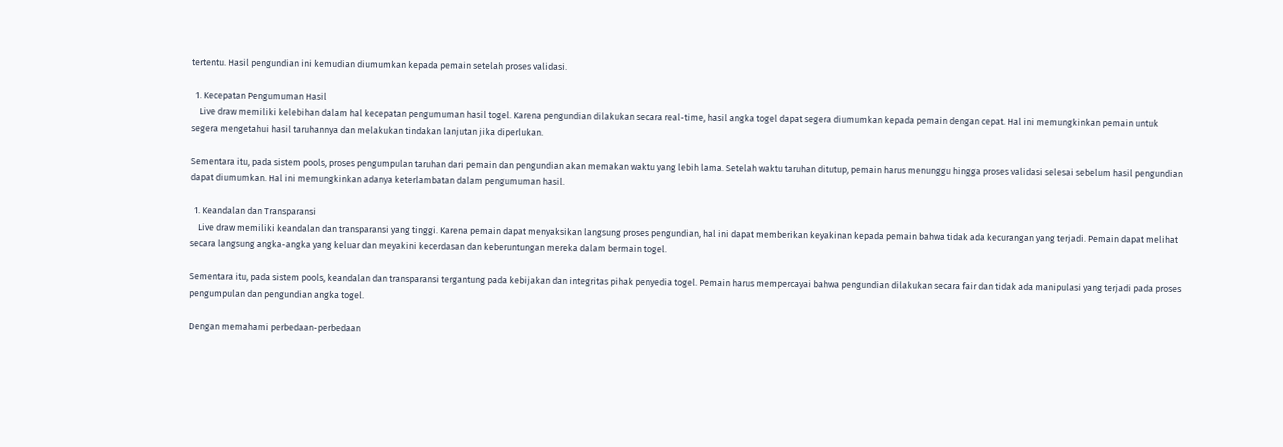tertentu. Hasil pengundian ini kemudian diumumkan kepada pemain setelah proses validasi.

  1. Kecepatan Pengumuman Hasil
    Live draw memiliki kelebihan dalam hal kecepatan pengumuman hasil togel. Karena pengundian dilakukan secara real-time, hasil angka togel dapat segera diumumkan kepada pemain dengan cepat. Hal ini memungkinkan pemain untuk segera mengetahui hasil taruhannya dan melakukan tindakan lanjutan jika diperlukan.

Sementara itu, pada sistem pools, proses pengumpulan taruhan dari pemain dan pengundian akan memakan waktu yang lebih lama. Setelah waktu taruhan ditutup, pemain harus menunggu hingga proses validasi selesai sebelum hasil pengundian dapat diumumkan. Hal ini memungkinkan adanya keterlambatan dalam pengumuman hasil.

  1. Keandalan dan Transparansi
    Live draw memiliki keandalan dan transparansi yang tinggi. Karena pemain dapat menyaksikan langsung proses pengundian, hal ini dapat memberikan keyakinan kepada pemain bahwa tidak ada kecurangan yang terjadi. Pemain dapat melihat secara langsung angka-angka yang keluar dan meyakini kecerdasan dan keberuntungan mereka dalam bermain togel.

Sementara itu, pada sistem pools, keandalan dan transparansi tergantung pada kebijakan dan integritas pihak penyedia togel. Pemain harus mempercayai bahwa pengundian dilakukan secara fair dan tidak ada manipulasi yang terjadi pada proses pengumpulan dan pengundian angka togel.

Dengan memahami perbedaan-perbedaan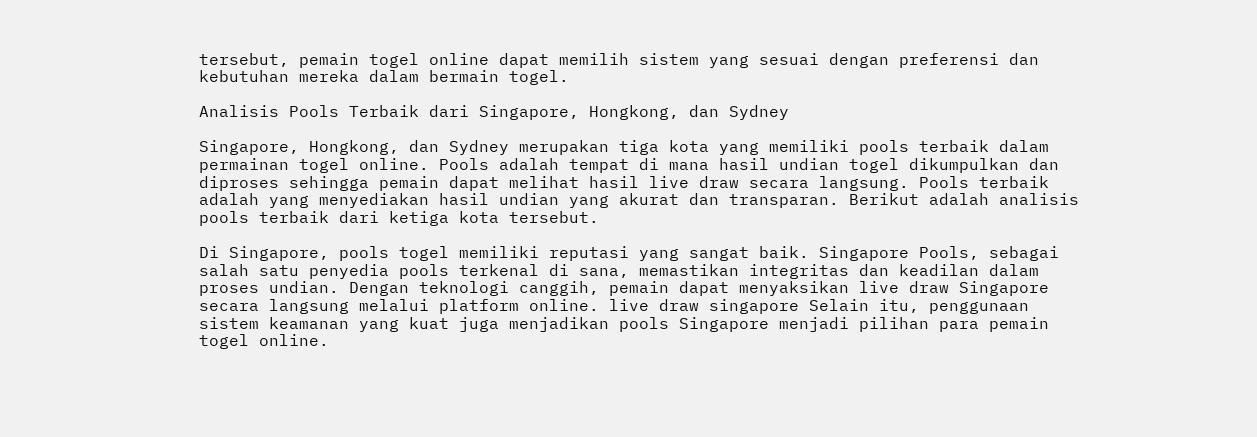tersebut, pemain togel online dapat memilih sistem yang sesuai dengan preferensi dan kebutuhan mereka dalam bermain togel.

Analisis Pools Terbaik dari Singapore, Hongkong, dan Sydney

Singapore, Hongkong, dan Sydney merupakan tiga kota yang memiliki pools terbaik dalam permainan togel online. Pools adalah tempat di mana hasil undian togel dikumpulkan dan diproses sehingga pemain dapat melihat hasil live draw secara langsung. Pools terbaik adalah yang menyediakan hasil undian yang akurat dan transparan. Berikut adalah analisis pools terbaik dari ketiga kota tersebut.

Di Singapore, pools togel memiliki reputasi yang sangat baik. Singapore Pools, sebagai salah satu penyedia pools terkenal di sana, memastikan integritas dan keadilan dalam proses undian. Dengan teknologi canggih, pemain dapat menyaksikan live draw Singapore secara langsung melalui platform online. live draw singapore Selain itu, penggunaan sistem keamanan yang kuat juga menjadikan pools Singapore menjadi pilihan para pemain togel online.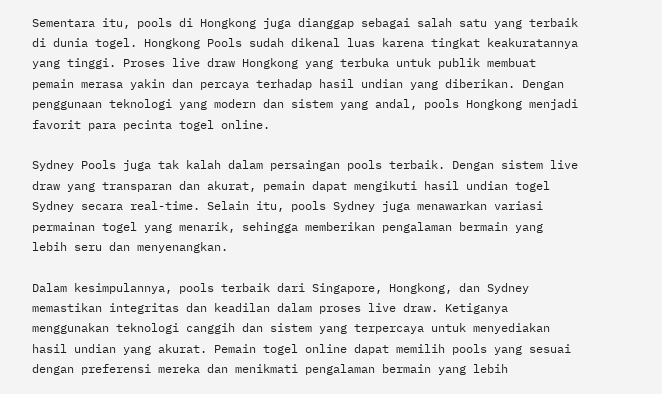Sementara itu, pools di Hongkong juga dianggap sebagai salah satu yang terbaik di dunia togel. Hongkong Pools sudah dikenal luas karena tingkat keakuratannya yang tinggi. Proses live draw Hongkong yang terbuka untuk publik membuat pemain merasa yakin dan percaya terhadap hasil undian yang diberikan. Dengan penggunaan teknologi yang modern dan sistem yang andal, pools Hongkong menjadi favorit para pecinta togel online.

Sydney Pools juga tak kalah dalam persaingan pools terbaik. Dengan sistem live draw yang transparan dan akurat, pemain dapat mengikuti hasil undian togel Sydney secara real-time. Selain itu, pools Sydney juga menawarkan variasi permainan togel yang menarik, sehingga memberikan pengalaman bermain yang lebih seru dan menyenangkan.

Dalam kesimpulannya, pools terbaik dari Singapore, Hongkong, dan Sydney memastikan integritas dan keadilan dalam proses live draw. Ketiganya menggunakan teknologi canggih dan sistem yang terpercaya untuk menyediakan hasil undian yang akurat. Pemain togel online dapat memilih pools yang sesuai dengan preferensi mereka dan menikmati pengalaman bermain yang lebih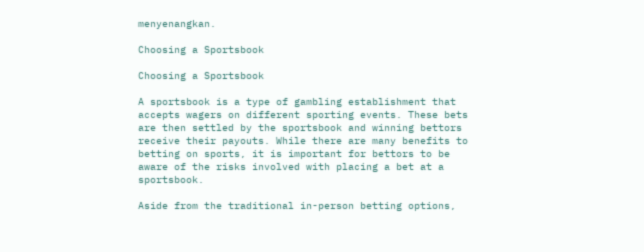menyenangkan.

Choosing a Sportsbook

Choosing a Sportsbook

A sportsbook is a type of gambling establishment that accepts wagers on different sporting events. These bets are then settled by the sportsbook and winning bettors receive their payouts. While there are many benefits to betting on sports, it is important for bettors to be aware of the risks involved with placing a bet at a sportsbook.

Aside from the traditional in-person betting options,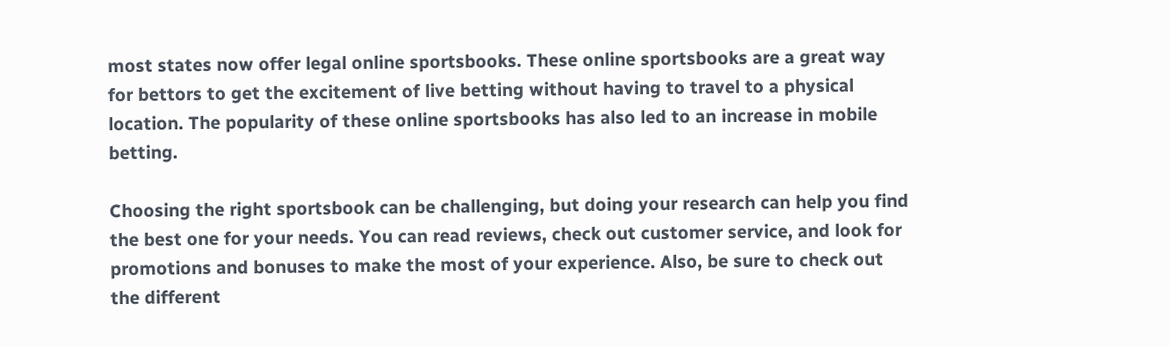most states now offer legal online sportsbooks. These online sportsbooks are a great way for bettors to get the excitement of live betting without having to travel to a physical location. The popularity of these online sportsbooks has also led to an increase in mobile betting.

Choosing the right sportsbook can be challenging, but doing your research can help you find the best one for your needs. You can read reviews, check out customer service, and look for promotions and bonuses to make the most of your experience. Also, be sure to check out the different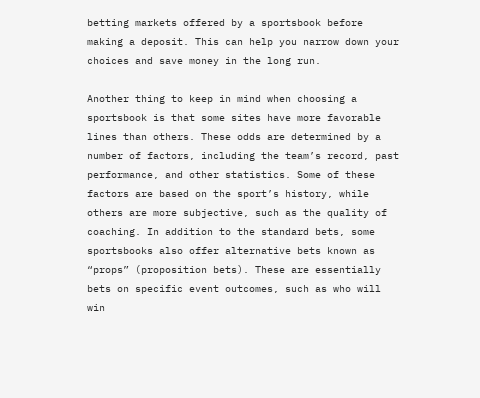betting markets offered by a sportsbook before making a deposit. This can help you narrow down your choices and save money in the long run.

Another thing to keep in mind when choosing a sportsbook is that some sites have more favorable lines than others. These odds are determined by a number of factors, including the team’s record, past performance, and other statistics. Some of these factors are based on the sport’s history, while others are more subjective, such as the quality of coaching. In addition to the standard bets, some sportsbooks also offer alternative bets known as “props” (proposition bets). These are essentially bets on specific event outcomes, such as who will win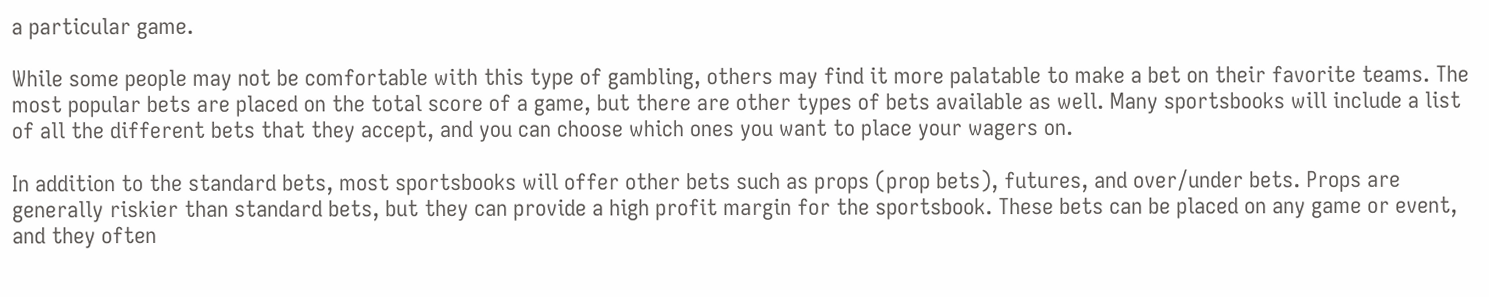a particular game.

While some people may not be comfortable with this type of gambling, others may find it more palatable to make a bet on their favorite teams. The most popular bets are placed on the total score of a game, but there are other types of bets available as well. Many sportsbooks will include a list of all the different bets that they accept, and you can choose which ones you want to place your wagers on.

In addition to the standard bets, most sportsbooks will offer other bets such as props (prop bets), futures, and over/under bets. Props are generally riskier than standard bets, but they can provide a high profit margin for the sportsbook. These bets can be placed on any game or event, and they often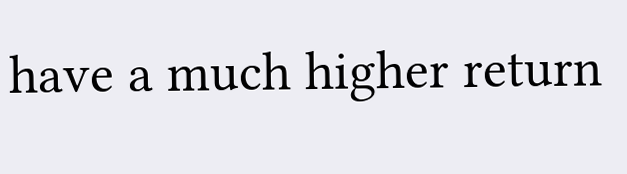have a much higher return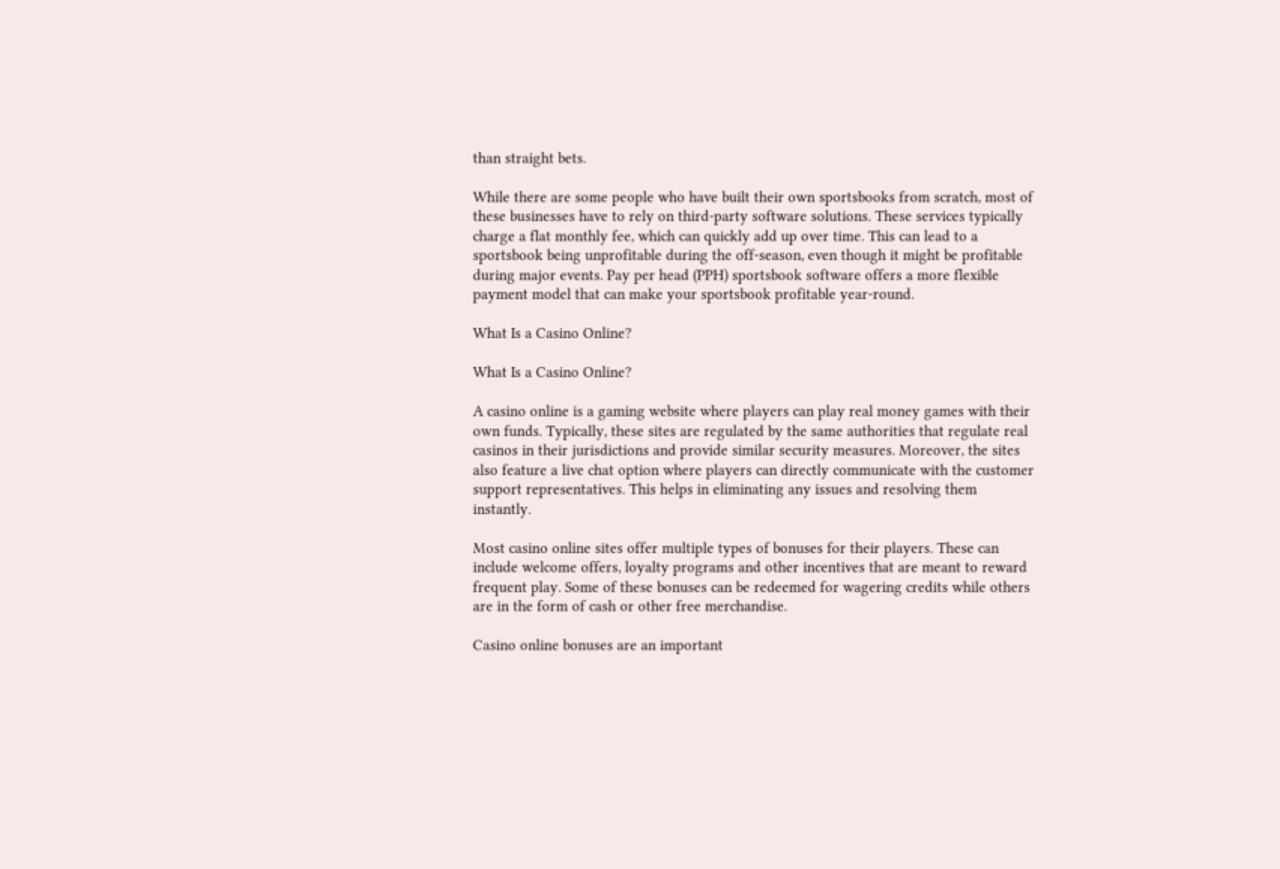than straight bets.

While there are some people who have built their own sportsbooks from scratch, most of these businesses have to rely on third-party software solutions. These services typically charge a flat monthly fee, which can quickly add up over time. This can lead to a sportsbook being unprofitable during the off-season, even though it might be profitable during major events. Pay per head (PPH) sportsbook software offers a more flexible payment model that can make your sportsbook profitable year-round.

What Is a Casino Online?

What Is a Casino Online?

A casino online is a gaming website where players can play real money games with their own funds. Typically, these sites are regulated by the same authorities that regulate real casinos in their jurisdictions and provide similar security measures. Moreover, the sites also feature a live chat option where players can directly communicate with the customer support representatives. This helps in eliminating any issues and resolving them instantly.

Most casino online sites offer multiple types of bonuses for their players. These can include welcome offers, loyalty programs and other incentives that are meant to reward frequent play. Some of these bonuses can be redeemed for wagering credits while others are in the form of cash or other free merchandise.

Casino online bonuses are an important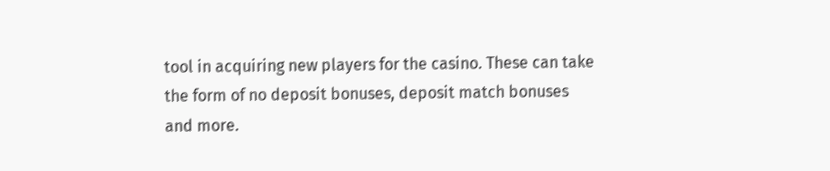tool in acquiring new players for the casino. These can take the form of no deposit bonuses, deposit match bonuses and more.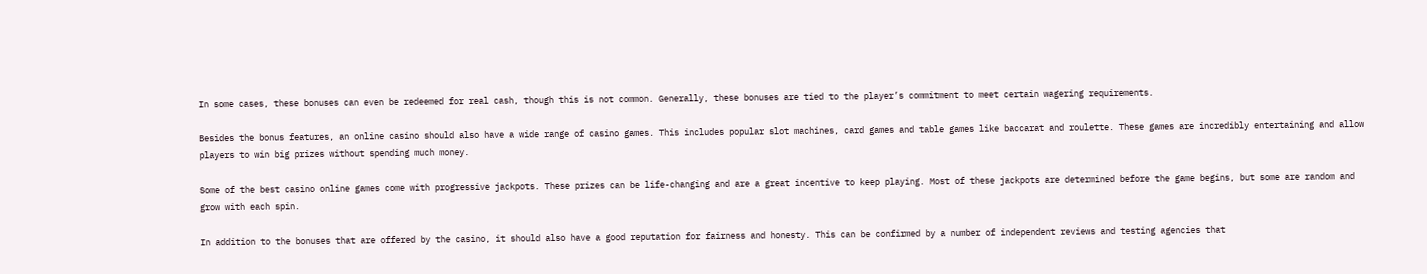In some cases, these bonuses can even be redeemed for real cash, though this is not common. Generally, these bonuses are tied to the player’s commitment to meet certain wagering requirements.

Besides the bonus features, an online casino should also have a wide range of casino games. This includes popular slot machines, card games and table games like baccarat and roulette. These games are incredibly entertaining and allow players to win big prizes without spending much money.

Some of the best casino online games come with progressive jackpots. These prizes can be life-changing and are a great incentive to keep playing. Most of these jackpots are determined before the game begins, but some are random and grow with each spin.

In addition to the bonuses that are offered by the casino, it should also have a good reputation for fairness and honesty. This can be confirmed by a number of independent reviews and testing agencies that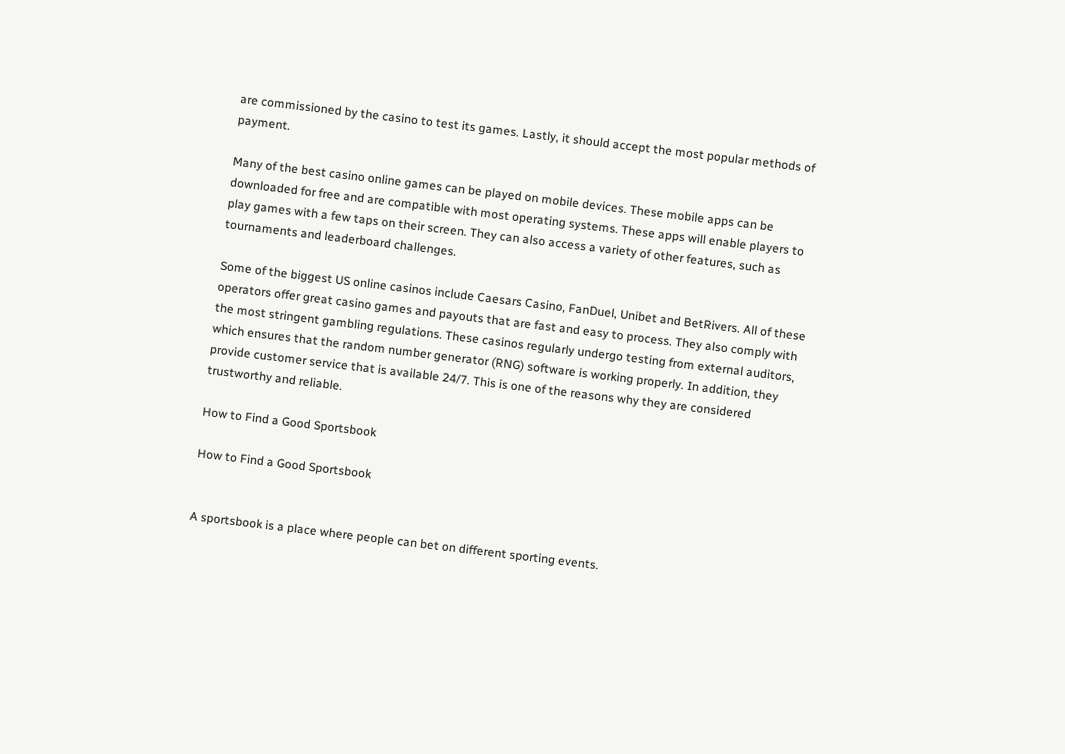are commissioned by the casino to test its games. Lastly, it should accept the most popular methods of payment.

Many of the best casino online games can be played on mobile devices. These mobile apps can be downloaded for free and are compatible with most operating systems. These apps will enable players to play games with a few taps on their screen. They can also access a variety of other features, such as tournaments and leaderboard challenges.

Some of the biggest US online casinos include Caesars Casino, FanDuel, Unibet and BetRivers. All of these operators offer great casino games and payouts that are fast and easy to process. They also comply with the most stringent gambling regulations. These casinos regularly undergo testing from external auditors, which ensures that the random number generator (RNG) software is working properly. In addition, they provide customer service that is available 24/7. This is one of the reasons why they are considered trustworthy and reliable.

How to Find a Good Sportsbook

How to Find a Good Sportsbook


A sportsbook is a place where people can bet on different sporting events.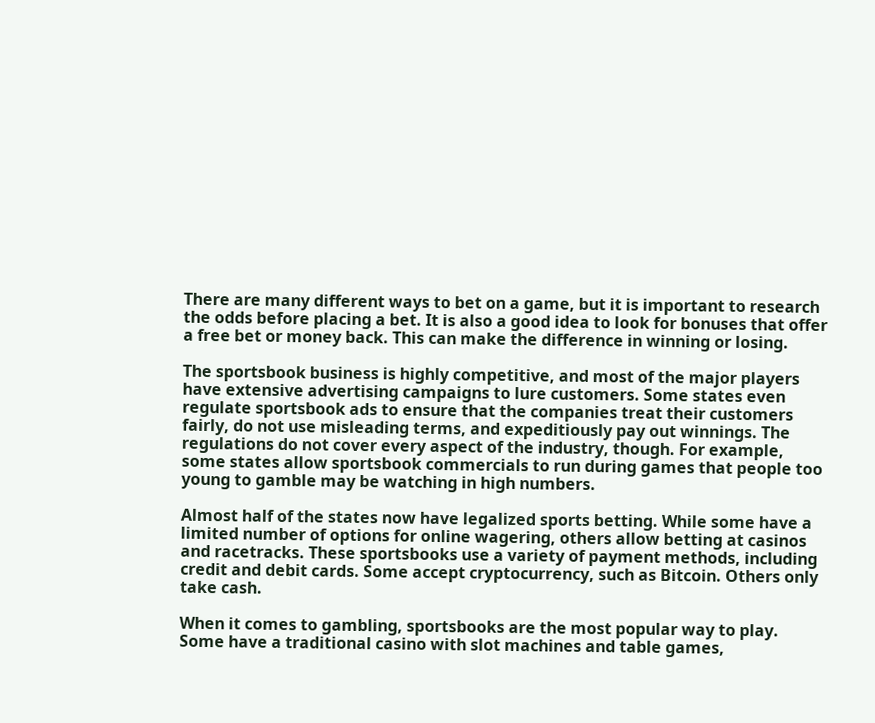There are many different ways to bet on a game, but it is important to research the odds before placing a bet. It is also a good idea to look for bonuses that offer a free bet or money back. This can make the difference in winning or losing.

The sportsbook business is highly competitive, and most of the major players have extensive advertising campaigns to lure customers. Some states even regulate sportsbook ads to ensure that the companies treat their customers fairly, do not use misleading terms, and expeditiously pay out winnings. The regulations do not cover every aspect of the industry, though. For example, some states allow sportsbook commercials to run during games that people too young to gamble may be watching in high numbers.

Almost half of the states now have legalized sports betting. While some have a limited number of options for online wagering, others allow betting at casinos and racetracks. These sportsbooks use a variety of payment methods, including credit and debit cards. Some accept cryptocurrency, such as Bitcoin. Others only take cash.

When it comes to gambling, sportsbooks are the most popular way to play. Some have a traditional casino with slot machines and table games,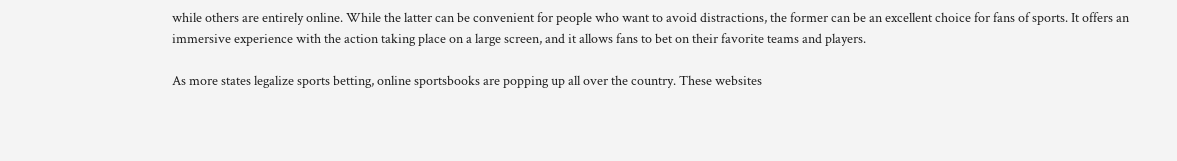while others are entirely online. While the latter can be convenient for people who want to avoid distractions, the former can be an excellent choice for fans of sports. It offers an immersive experience with the action taking place on a large screen, and it allows fans to bet on their favorite teams and players.

As more states legalize sports betting, online sportsbooks are popping up all over the country. These websites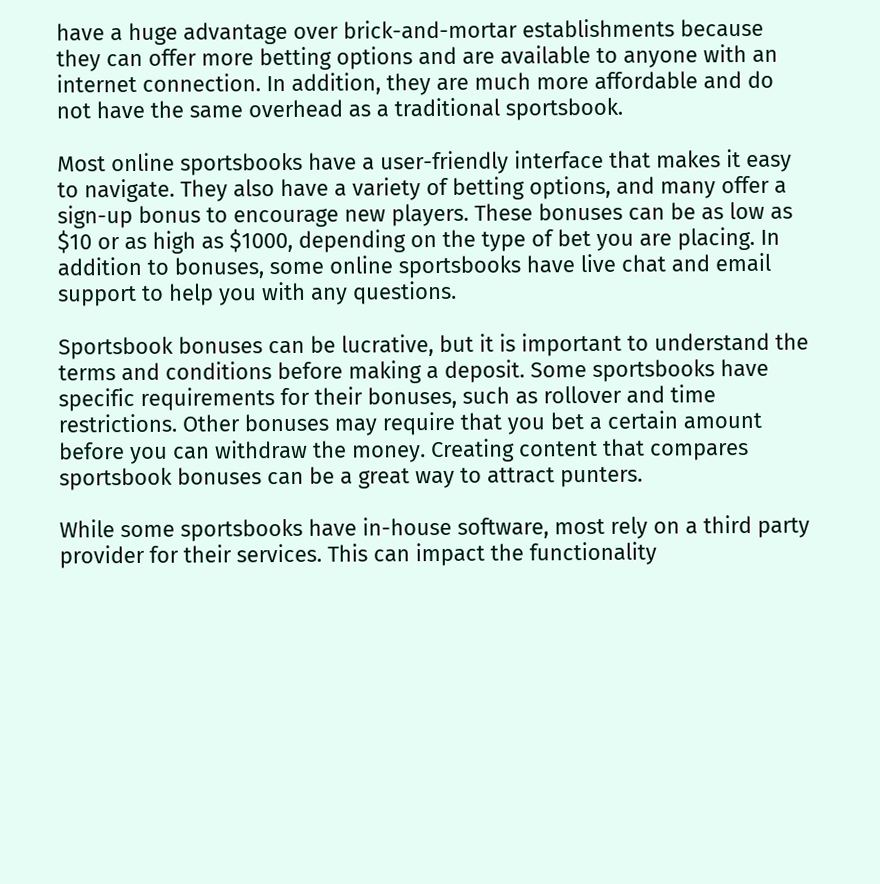have a huge advantage over brick-and-mortar establishments because they can offer more betting options and are available to anyone with an internet connection. In addition, they are much more affordable and do not have the same overhead as a traditional sportsbook.

Most online sportsbooks have a user-friendly interface that makes it easy to navigate. They also have a variety of betting options, and many offer a sign-up bonus to encourage new players. These bonuses can be as low as $10 or as high as $1000, depending on the type of bet you are placing. In addition to bonuses, some online sportsbooks have live chat and email support to help you with any questions.

Sportsbook bonuses can be lucrative, but it is important to understand the terms and conditions before making a deposit. Some sportsbooks have specific requirements for their bonuses, such as rollover and time restrictions. Other bonuses may require that you bet a certain amount before you can withdraw the money. Creating content that compares sportsbook bonuses can be a great way to attract punters.

While some sportsbooks have in-house software, most rely on a third party provider for their services. This can impact the functionality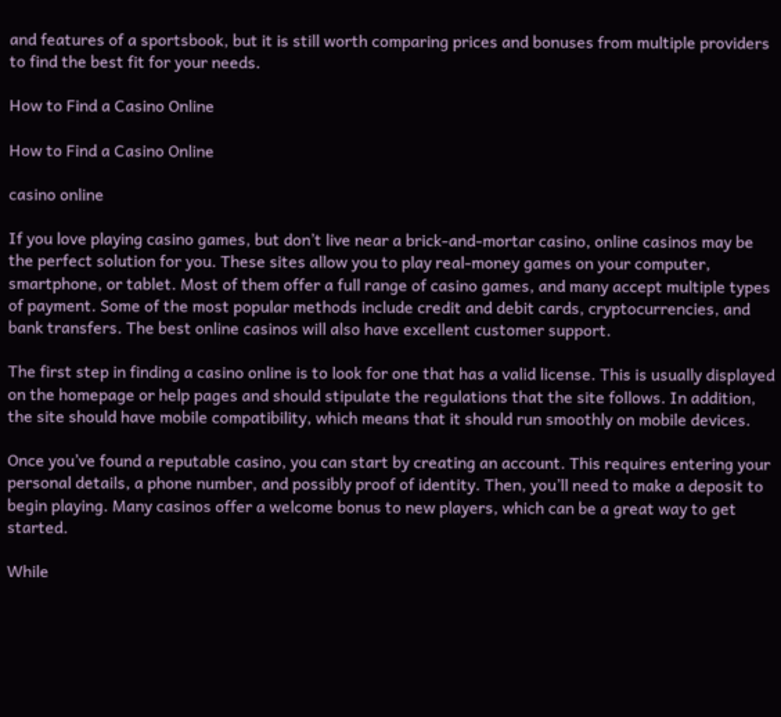and features of a sportsbook, but it is still worth comparing prices and bonuses from multiple providers to find the best fit for your needs.

How to Find a Casino Online

How to Find a Casino Online

casino online

If you love playing casino games, but don’t live near a brick-and-mortar casino, online casinos may be the perfect solution for you. These sites allow you to play real-money games on your computer, smartphone, or tablet. Most of them offer a full range of casino games, and many accept multiple types of payment. Some of the most popular methods include credit and debit cards, cryptocurrencies, and bank transfers. The best online casinos will also have excellent customer support.

The first step in finding a casino online is to look for one that has a valid license. This is usually displayed on the homepage or help pages and should stipulate the regulations that the site follows. In addition, the site should have mobile compatibility, which means that it should run smoothly on mobile devices.

Once you’ve found a reputable casino, you can start by creating an account. This requires entering your personal details, a phone number, and possibly proof of identity. Then, you’ll need to make a deposit to begin playing. Many casinos offer a welcome bonus to new players, which can be a great way to get started.

While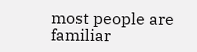most people are familiar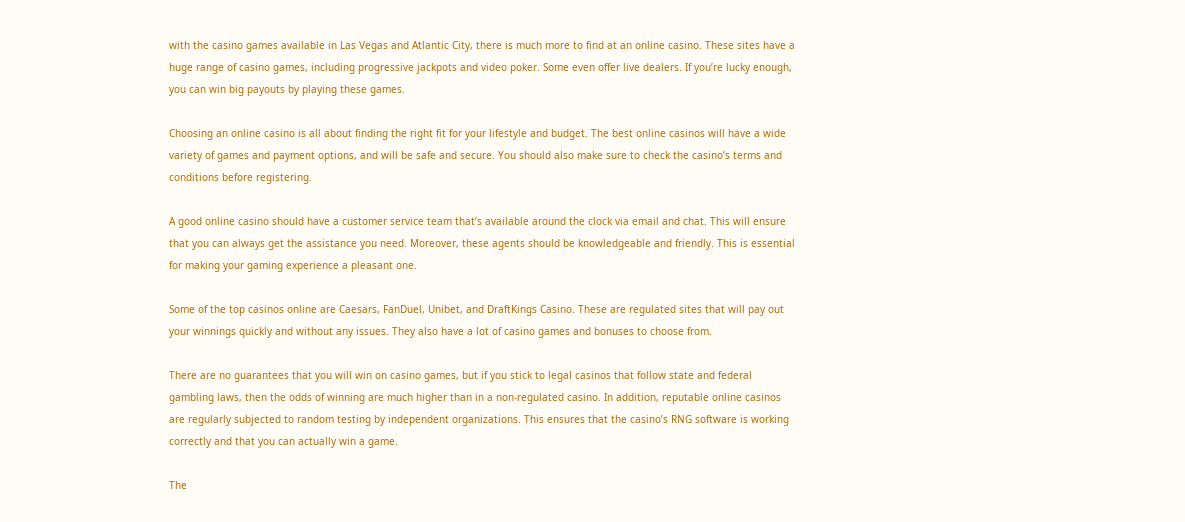with the casino games available in Las Vegas and Atlantic City, there is much more to find at an online casino. These sites have a huge range of casino games, including progressive jackpots and video poker. Some even offer live dealers. If you’re lucky enough, you can win big payouts by playing these games.

Choosing an online casino is all about finding the right fit for your lifestyle and budget. The best online casinos will have a wide variety of games and payment options, and will be safe and secure. You should also make sure to check the casino’s terms and conditions before registering.

A good online casino should have a customer service team that’s available around the clock via email and chat. This will ensure that you can always get the assistance you need. Moreover, these agents should be knowledgeable and friendly. This is essential for making your gaming experience a pleasant one.

Some of the top casinos online are Caesars, FanDuel, Unibet, and DraftKings Casino. These are regulated sites that will pay out your winnings quickly and without any issues. They also have a lot of casino games and bonuses to choose from.

There are no guarantees that you will win on casino games, but if you stick to legal casinos that follow state and federal gambling laws, then the odds of winning are much higher than in a non-regulated casino. In addition, reputable online casinos are regularly subjected to random testing by independent organizations. This ensures that the casino’s RNG software is working correctly and that you can actually win a game.

The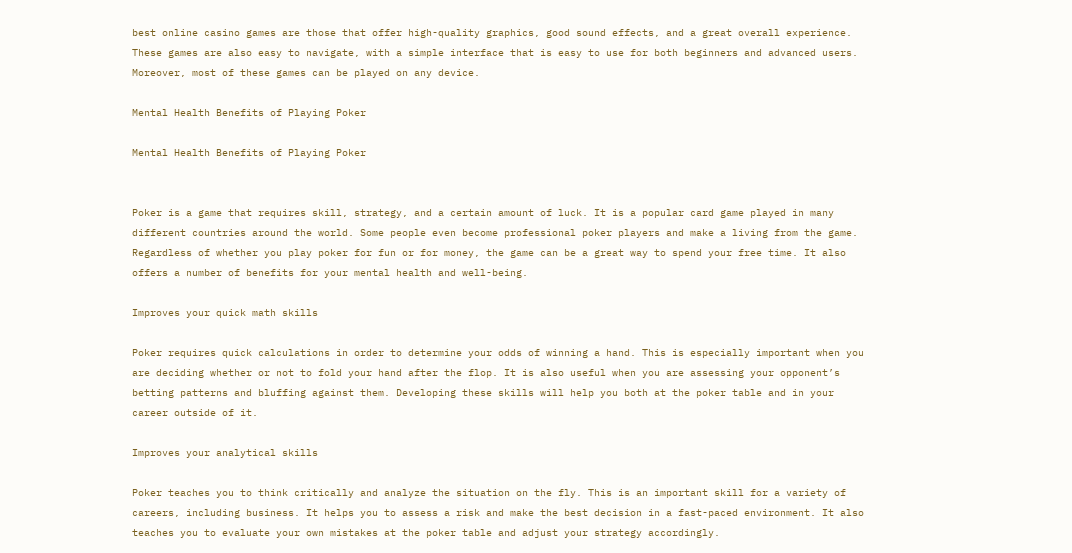best online casino games are those that offer high-quality graphics, good sound effects, and a great overall experience. These games are also easy to navigate, with a simple interface that is easy to use for both beginners and advanced users. Moreover, most of these games can be played on any device.

Mental Health Benefits of Playing Poker

Mental Health Benefits of Playing Poker


Poker is a game that requires skill, strategy, and a certain amount of luck. It is a popular card game played in many different countries around the world. Some people even become professional poker players and make a living from the game. Regardless of whether you play poker for fun or for money, the game can be a great way to spend your free time. It also offers a number of benefits for your mental health and well-being.

Improves your quick math skills

Poker requires quick calculations in order to determine your odds of winning a hand. This is especially important when you are deciding whether or not to fold your hand after the flop. It is also useful when you are assessing your opponent’s betting patterns and bluffing against them. Developing these skills will help you both at the poker table and in your career outside of it.

Improves your analytical skills

Poker teaches you to think critically and analyze the situation on the fly. This is an important skill for a variety of careers, including business. It helps you to assess a risk and make the best decision in a fast-paced environment. It also teaches you to evaluate your own mistakes at the poker table and adjust your strategy accordingly.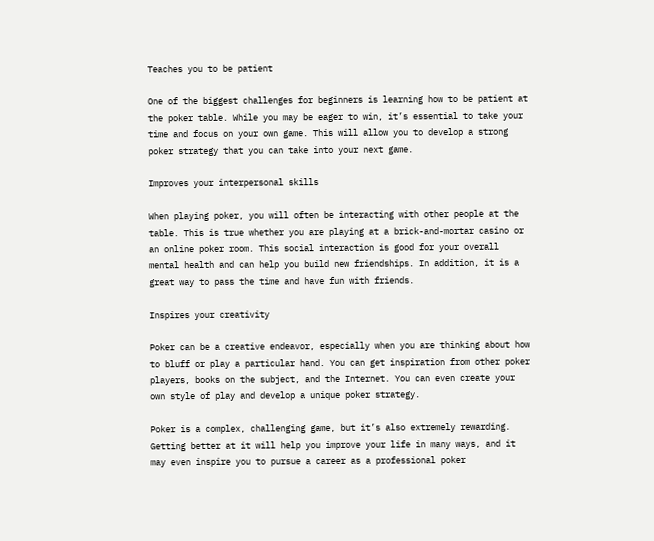Teaches you to be patient

One of the biggest challenges for beginners is learning how to be patient at the poker table. While you may be eager to win, it’s essential to take your time and focus on your own game. This will allow you to develop a strong poker strategy that you can take into your next game.

Improves your interpersonal skills

When playing poker, you will often be interacting with other people at the table. This is true whether you are playing at a brick-and-mortar casino or an online poker room. This social interaction is good for your overall mental health and can help you build new friendships. In addition, it is a great way to pass the time and have fun with friends.

Inspires your creativity

Poker can be a creative endeavor, especially when you are thinking about how to bluff or play a particular hand. You can get inspiration from other poker players, books on the subject, and the Internet. You can even create your own style of play and develop a unique poker strategy.

Poker is a complex, challenging game, but it’s also extremely rewarding. Getting better at it will help you improve your life in many ways, and it may even inspire you to pursue a career as a professional poker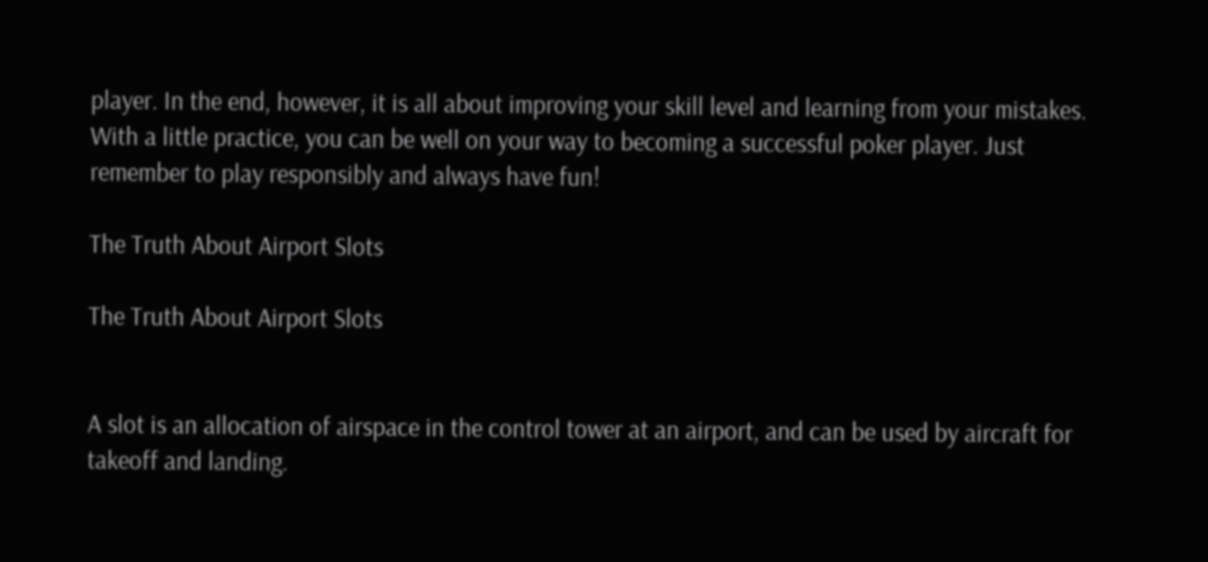player. In the end, however, it is all about improving your skill level and learning from your mistakes. With a little practice, you can be well on your way to becoming a successful poker player. Just remember to play responsibly and always have fun!

The Truth About Airport Slots

The Truth About Airport Slots


A slot is an allocation of airspace in the control tower at an airport, and can be used by aircraft for takeoff and landing.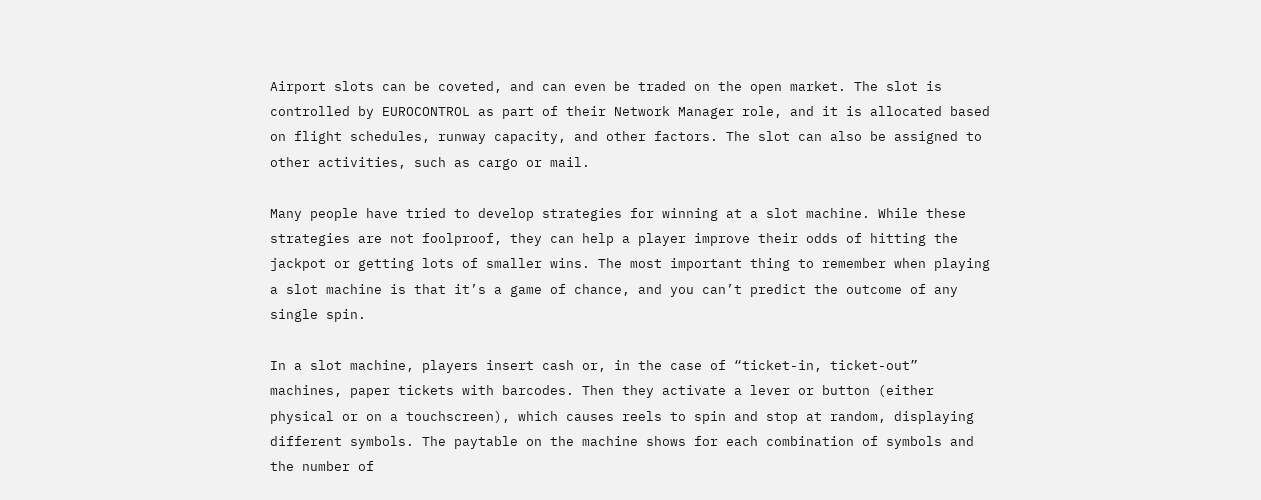Airport slots can be coveted, and can even be traded on the open market. The slot is controlled by EUROCONTROL as part of their Network Manager role, and it is allocated based on flight schedules, runway capacity, and other factors. The slot can also be assigned to other activities, such as cargo or mail.

Many people have tried to develop strategies for winning at a slot machine. While these strategies are not foolproof, they can help a player improve their odds of hitting the jackpot or getting lots of smaller wins. The most important thing to remember when playing a slot machine is that it’s a game of chance, and you can’t predict the outcome of any single spin.

In a slot machine, players insert cash or, in the case of “ticket-in, ticket-out” machines, paper tickets with barcodes. Then they activate a lever or button (either physical or on a touchscreen), which causes reels to spin and stop at random, displaying different symbols. The paytable on the machine shows for each combination of symbols and the number of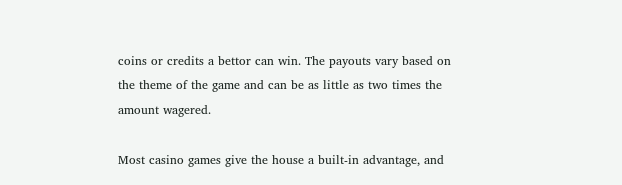coins or credits a bettor can win. The payouts vary based on the theme of the game and can be as little as two times the amount wagered.

Most casino games give the house a built-in advantage, and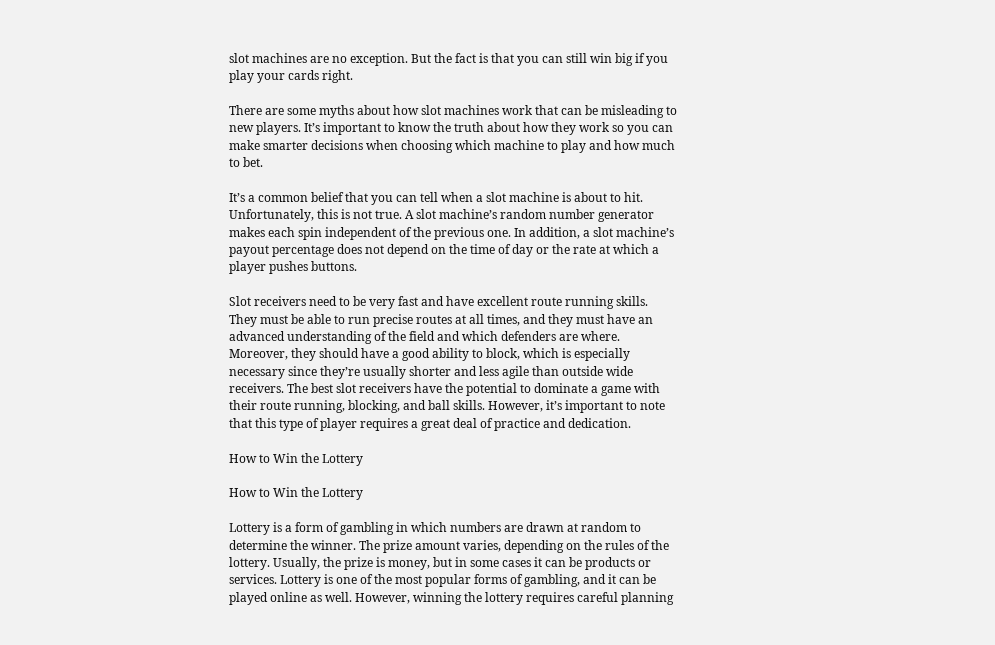slot machines are no exception. But the fact is that you can still win big if you play your cards right.

There are some myths about how slot machines work that can be misleading to new players. It’s important to know the truth about how they work so you can make smarter decisions when choosing which machine to play and how much to bet.

It’s a common belief that you can tell when a slot machine is about to hit. Unfortunately, this is not true. A slot machine’s random number generator makes each spin independent of the previous one. In addition, a slot machine’s payout percentage does not depend on the time of day or the rate at which a player pushes buttons.

Slot receivers need to be very fast and have excellent route running skills. They must be able to run precise routes at all times, and they must have an advanced understanding of the field and which defenders are where. Moreover, they should have a good ability to block, which is especially necessary since they’re usually shorter and less agile than outside wide receivers. The best slot receivers have the potential to dominate a game with their route running, blocking, and ball skills. However, it’s important to note that this type of player requires a great deal of practice and dedication.

How to Win the Lottery

How to Win the Lottery

Lottery is a form of gambling in which numbers are drawn at random to determine the winner. The prize amount varies, depending on the rules of the lottery. Usually, the prize is money, but in some cases it can be products or services. Lottery is one of the most popular forms of gambling, and it can be played online as well. However, winning the lottery requires careful planning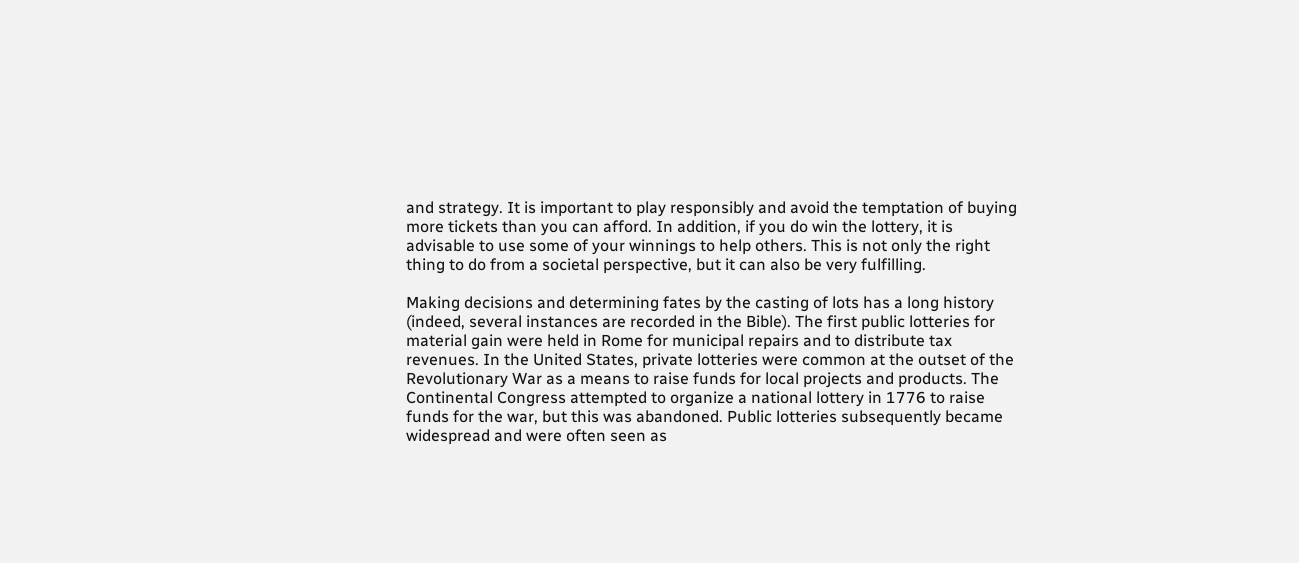and strategy. It is important to play responsibly and avoid the temptation of buying more tickets than you can afford. In addition, if you do win the lottery, it is advisable to use some of your winnings to help others. This is not only the right thing to do from a societal perspective, but it can also be very fulfilling.

Making decisions and determining fates by the casting of lots has a long history (indeed, several instances are recorded in the Bible). The first public lotteries for material gain were held in Rome for municipal repairs and to distribute tax revenues. In the United States, private lotteries were common at the outset of the Revolutionary War as a means to raise funds for local projects and products. The Continental Congress attempted to organize a national lottery in 1776 to raise funds for the war, but this was abandoned. Public lotteries subsequently became widespread and were often seen as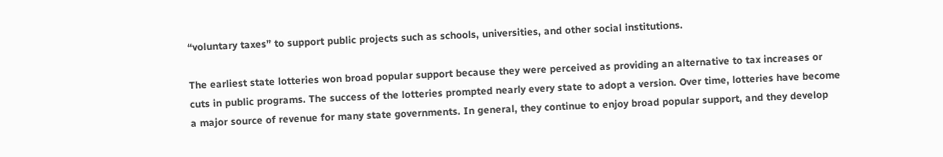“voluntary taxes” to support public projects such as schools, universities, and other social institutions.

The earliest state lotteries won broad popular support because they were perceived as providing an alternative to tax increases or cuts in public programs. The success of the lotteries prompted nearly every state to adopt a version. Over time, lotteries have become a major source of revenue for many state governments. In general, they continue to enjoy broad popular support, and they develop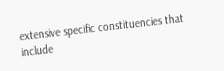extensive specific constituencies that include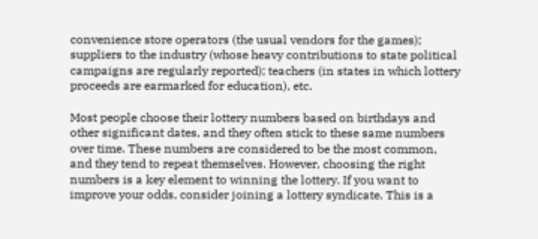convenience store operators (the usual vendors for the games); suppliers to the industry (whose heavy contributions to state political campaigns are regularly reported); teachers (in states in which lottery proceeds are earmarked for education), etc.

Most people choose their lottery numbers based on birthdays and other significant dates, and they often stick to these same numbers over time. These numbers are considered to be the most common, and they tend to repeat themselves. However, choosing the right numbers is a key element to winning the lottery. If you want to improve your odds, consider joining a lottery syndicate. This is a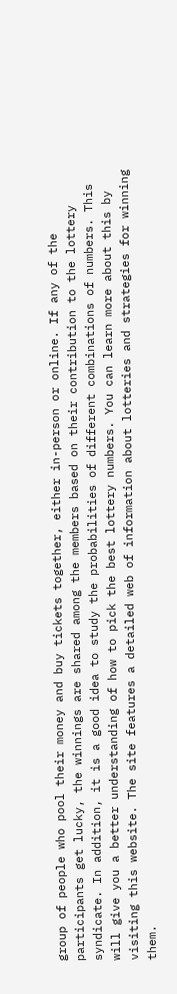group of people who pool their money and buy tickets together, either in-person or online. If any of the participants get lucky, the winnings are shared among the members based on their contribution to the lottery syndicate. In addition, it is a good idea to study the probabilities of different combinations of numbers. This will give you a better understanding of how to pick the best lottery numbers. You can learn more about this by visiting this website. The site features a detailed web of information about lotteries and strategies for winning them.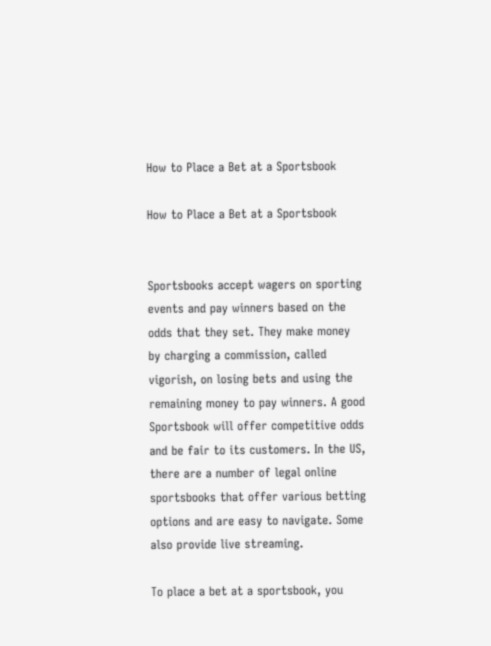How to Place a Bet at a Sportsbook

How to Place a Bet at a Sportsbook


Sportsbooks accept wagers on sporting events and pay winners based on the odds that they set. They make money by charging a commission, called vigorish, on losing bets and using the remaining money to pay winners. A good Sportsbook will offer competitive odds and be fair to its customers. In the US, there are a number of legal online sportsbooks that offer various betting options and are easy to navigate. Some also provide live streaming.

To place a bet at a sportsbook, you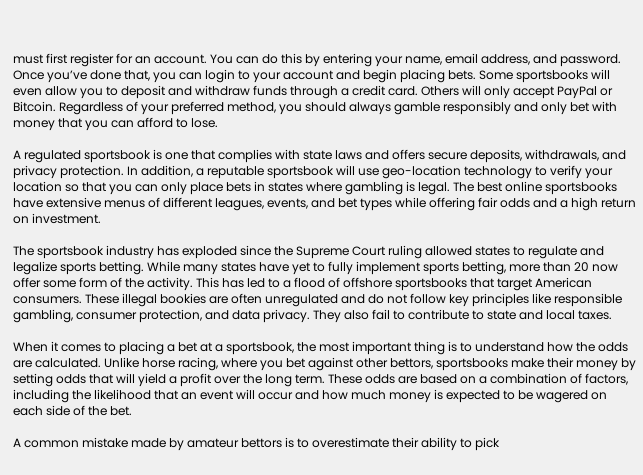must first register for an account. You can do this by entering your name, email address, and password. Once you’ve done that, you can login to your account and begin placing bets. Some sportsbooks will even allow you to deposit and withdraw funds through a credit card. Others will only accept PayPal or Bitcoin. Regardless of your preferred method, you should always gamble responsibly and only bet with money that you can afford to lose.

A regulated sportsbook is one that complies with state laws and offers secure deposits, withdrawals, and privacy protection. In addition, a reputable sportsbook will use geo-location technology to verify your location so that you can only place bets in states where gambling is legal. The best online sportsbooks have extensive menus of different leagues, events, and bet types while offering fair odds and a high return on investment.

The sportsbook industry has exploded since the Supreme Court ruling allowed states to regulate and legalize sports betting. While many states have yet to fully implement sports betting, more than 20 now offer some form of the activity. This has led to a flood of offshore sportsbooks that target American consumers. These illegal bookies are often unregulated and do not follow key principles like responsible gambling, consumer protection, and data privacy. They also fail to contribute to state and local taxes.

When it comes to placing a bet at a sportsbook, the most important thing is to understand how the odds are calculated. Unlike horse racing, where you bet against other bettors, sportsbooks make their money by setting odds that will yield a profit over the long term. These odds are based on a combination of factors, including the likelihood that an event will occur and how much money is expected to be wagered on each side of the bet.

A common mistake made by amateur bettors is to overestimate their ability to pick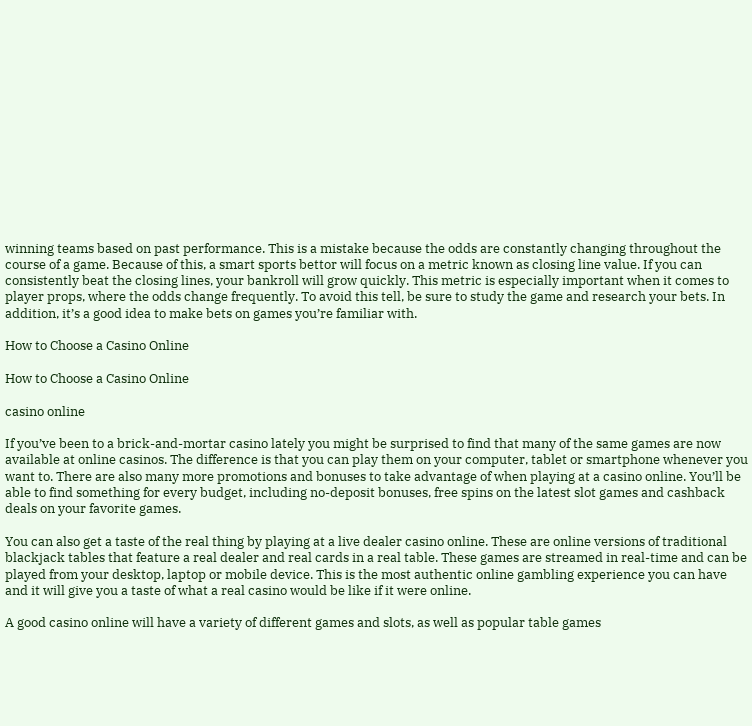winning teams based on past performance. This is a mistake because the odds are constantly changing throughout the course of a game. Because of this, a smart sports bettor will focus on a metric known as closing line value. If you can consistently beat the closing lines, your bankroll will grow quickly. This metric is especially important when it comes to player props, where the odds change frequently. To avoid this tell, be sure to study the game and research your bets. In addition, it’s a good idea to make bets on games you’re familiar with.

How to Choose a Casino Online

How to Choose a Casino Online

casino online

If you’ve been to a brick-and-mortar casino lately you might be surprised to find that many of the same games are now available at online casinos. The difference is that you can play them on your computer, tablet or smartphone whenever you want to. There are also many more promotions and bonuses to take advantage of when playing at a casino online. You’ll be able to find something for every budget, including no-deposit bonuses, free spins on the latest slot games and cashback deals on your favorite games.

You can also get a taste of the real thing by playing at a live dealer casino online. These are online versions of traditional blackjack tables that feature a real dealer and real cards in a real table. These games are streamed in real-time and can be played from your desktop, laptop or mobile device. This is the most authentic online gambling experience you can have and it will give you a taste of what a real casino would be like if it were online.

A good casino online will have a variety of different games and slots, as well as popular table games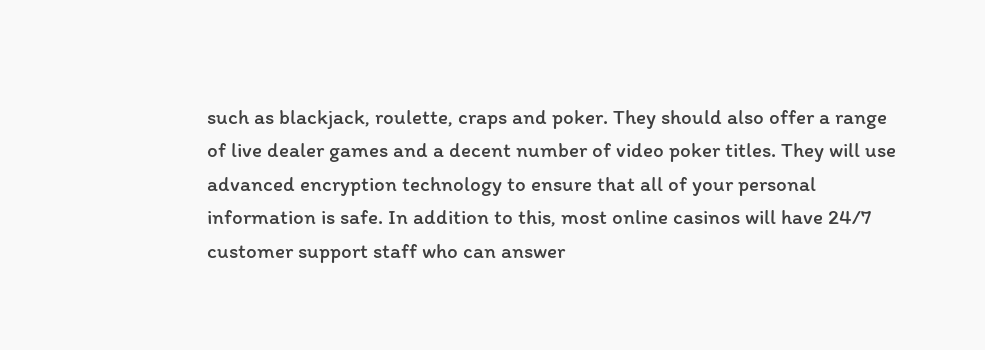such as blackjack, roulette, craps and poker. They should also offer a range of live dealer games and a decent number of video poker titles. They will use advanced encryption technology to ensure that all of your personal information is safe. In addition to this, most online casinos will have 24/7 customer support staff who can answer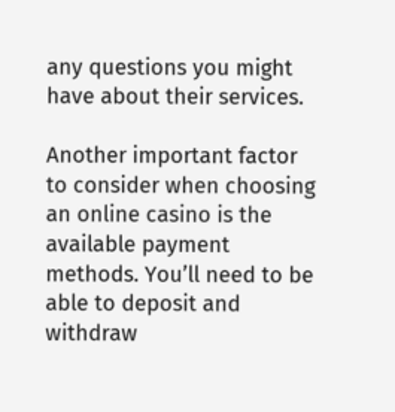any questions you might have about their services.

Another important factor to consider when choosing an online casino is the available payment methods. You’ll need to be able to deposit and withdraw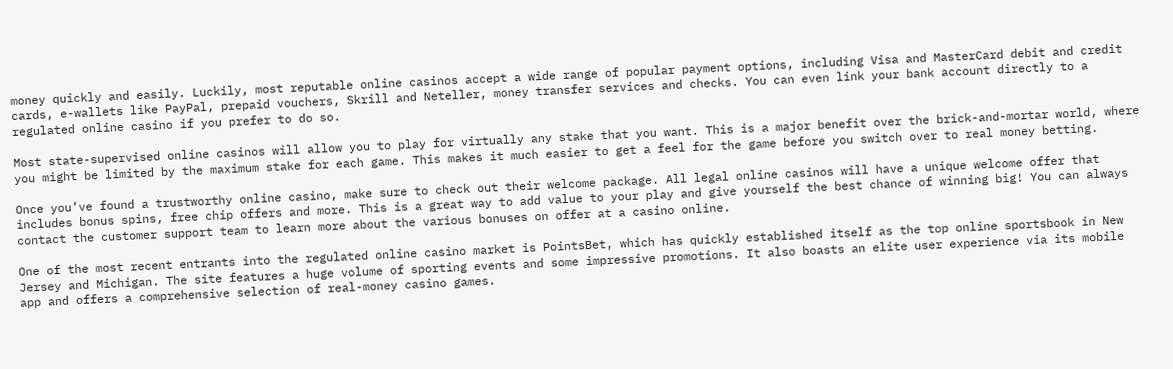money quickly and easily. Luckily, most reputable online casinos accept a wide range of popular payment options, including Visa and MasterCard debit and credit cards, e-wallets like PayPal, prepaid vouchers, Skrill and Neteller, money transfer services and checks. You can even link your bank account directly to a regulated online casino if you prefer to do so.

Most state-supervised online casinos will allow you to play for virtually any stake that you want. This is a major benefit over the brick-and-mortar world, where you might be limited by the maximum stake for each game. This makes it much easier to get a feel for the game before you switch over to real money betting.

Once you’ve found a trustworthy online casino, make sure to check out their welcome package. All legal online casinos will have a unique welcome offer that includes bonus spins, free chip offers and more. This is a great way to add value to your play and give yourself the best chance of winning big! You can always contact the customer support team to learn more about the various bonuses on offer at a casino online.

One of the most recent entrants into the regulated online casino market is PointsBet, which has quickly established itself as the top online sportsbook in New Jersey and Michigan. The site features a huge volume of sporting events and some impressive promotions. It also boasts an elite user experience via its mobile app and offers a comprehensive selection of real-money casino games.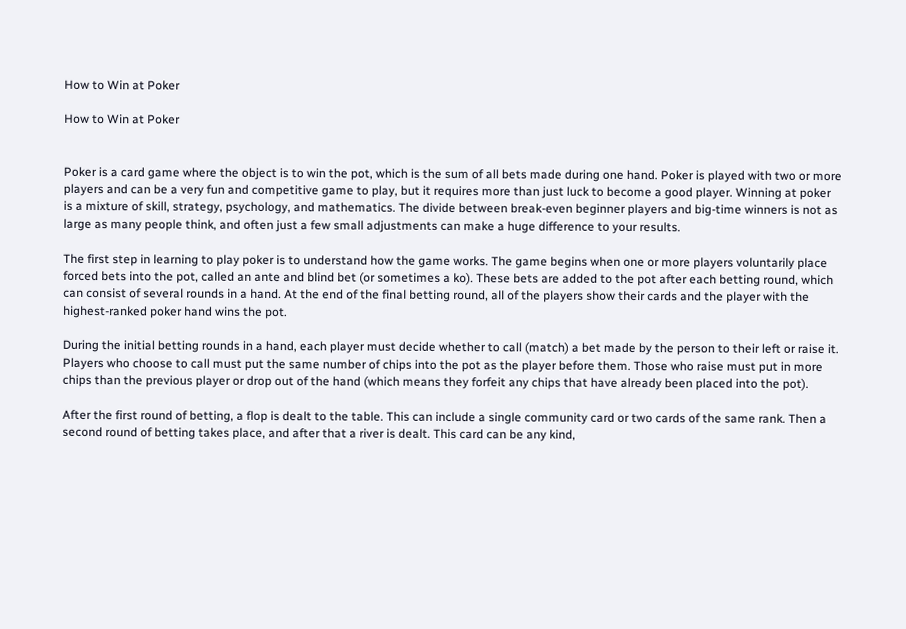How to Win at Poker

How to Win at Poker


Poker is a card game where the object is to win the pot, which is the sum of all bets made during one hand. Poker is played with two or more players and can be a very fun and competitive game to play, but it requires more than just luck to become a good player. Winning at poker is a mixture of skill, strategy, psychology, and mathematics. The divide between break-even beginner players and big-time winners is not as large as many people think, and often just a few small adjustments can make a huge difference to your results.

The first step in learning to play poker is to understand how the game works. The game begins when one or more players voluntarily place forced bets into the pot, called an ante and blind bet (or sometimes a ko). These bets are added to the pot after each betting round, which can consist of several rounds in a hand. At the end of the final betting round, all of the players show their cards and the player with the highest-ranked poker hand wins the pot.

During the initial betting rounds in a hand, each player must decide whether to call (match) a bet made by the person to their left or raise it. Players who choose to call must put the same number of chips into the pot as the player before them. Those who raise must put in more chips than the previous player or drop out of the hand (which means they forfeit any chips that have already been placed into the pot).

After the first round of betting, a flop is dealt to the table. This can include a single community card or two cards of the same rank. Then a second round of betting takes place, and after that a river is dealt. This card can be any kind,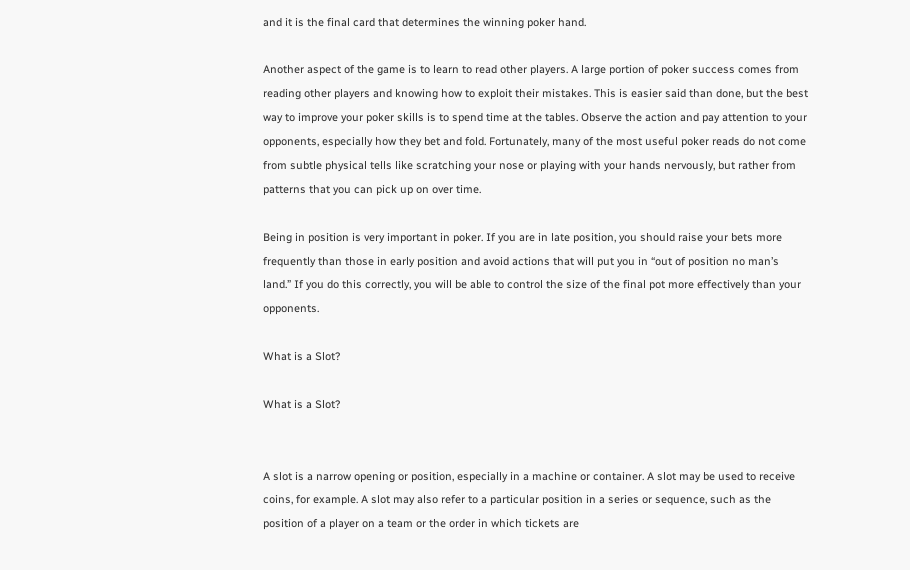and it is the final card that determines the winning poker hand.

Another aspect of the game is to learn to read other players. A large portion of poker success comes from reading other players and knowing how to exploit their mistakes. This is easier said than done, but the best way to improve your poker skills is to spend time at the tables. Observe the action and pay attention to your opponents, especially how they bet and fold. Fortunately, many of the most useful poker reads do not come from subtle physical tells like scratching your nose or playing with your hands nervously, but rather from patterns that you can pick up on over time.

Being in position is very important in poker. If you are in late position, you should raise your bets more frequently than those in early position and avoid actions that will put you in “out of position no man’s land.” If you do this correctly, you will be able to control the size of the final pot more effectively than your opponents.

What is a Slot?

What is a Slot?


A slot is a narrow opening or position, especially in a machine or container. A slot may be used to receive coins, for example. A slot may also refer to a particular position in a series or sequence, such as the position of a player on a team or the order in which tickets are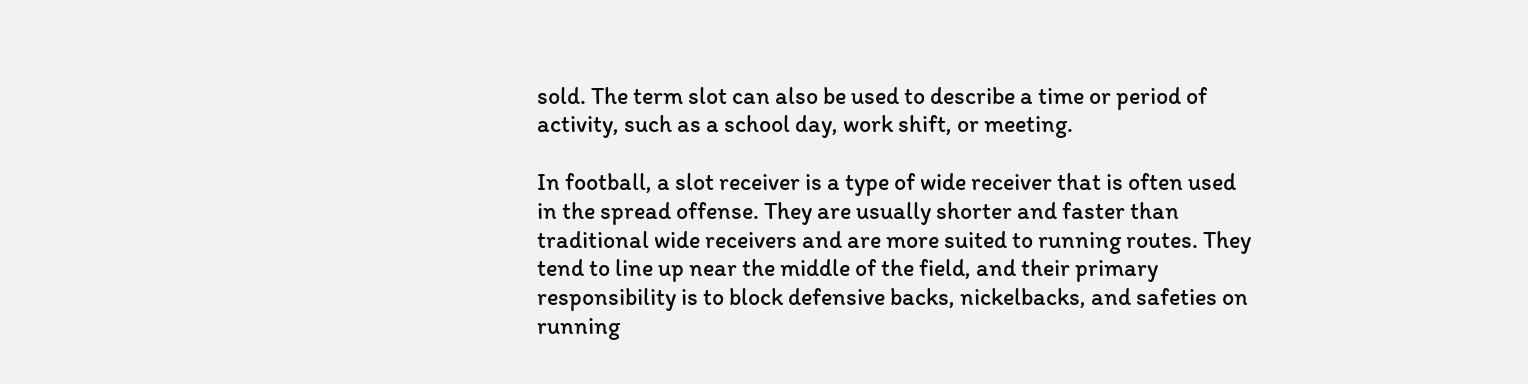sold. The term slot can also be used to describe a time or period of activity, such as a school day, work shift, or meeting.

In football, a slot receiver is a type of wide receiver that is often used in the spread offense. They are usually shorter and faster than traditional wide receivers and are more suited to running routes. They tend to line up near the middle of the field, and their primary responsibility is to block defensive backs, nickelbacks, and safeties on running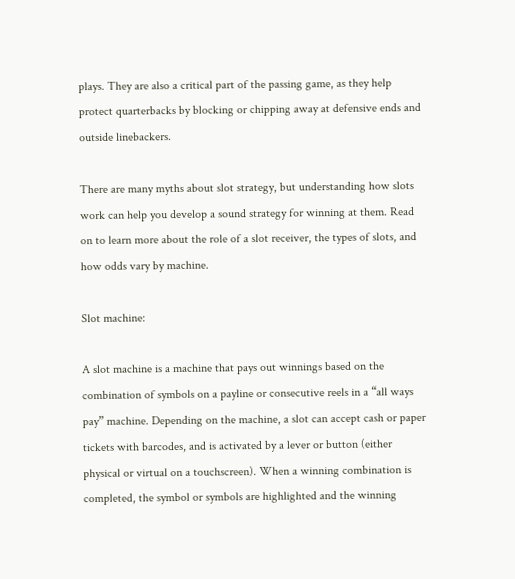plays. They are also a critical part of the passing game, as they help protect quarterbacks by blocking or chipping away at defensive ends and outside linebackers.

There are many myths about slot strategy, but understanding how slots work can help you develop a sound strategy for winning at them. Read on to learn more about the role of a slot receiver, the types of slots, and how odds vary by machine.

Slot machine:

A slot machine is a machine that pays out winnings based on the combination of symbols on a payline or consecutive reels in a “all ways pay” machine. Depending on the machine, a slot can accept cash or paper tickets with barcodes, and is activated by a lever or button (either physical or virtual on a touchscreen). When a winning combination is completed, the symbol or symbols are highlighted and the winning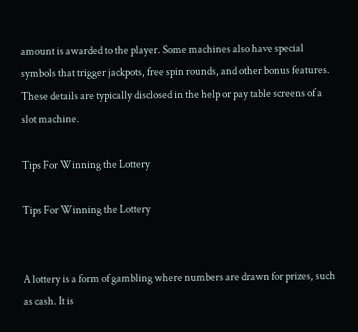amount is awarded to the player. Some machines also have special symbols that trigger jackpots, free spin rounds, and other bonus features. These details are typically disclosed in the help or pay table screens of a slot machine.

Tips For Winning the Lottery

Tips For Winning the Lottery


A lottery is a form of gambling where numbers are drawn for prizes, such as cash. It is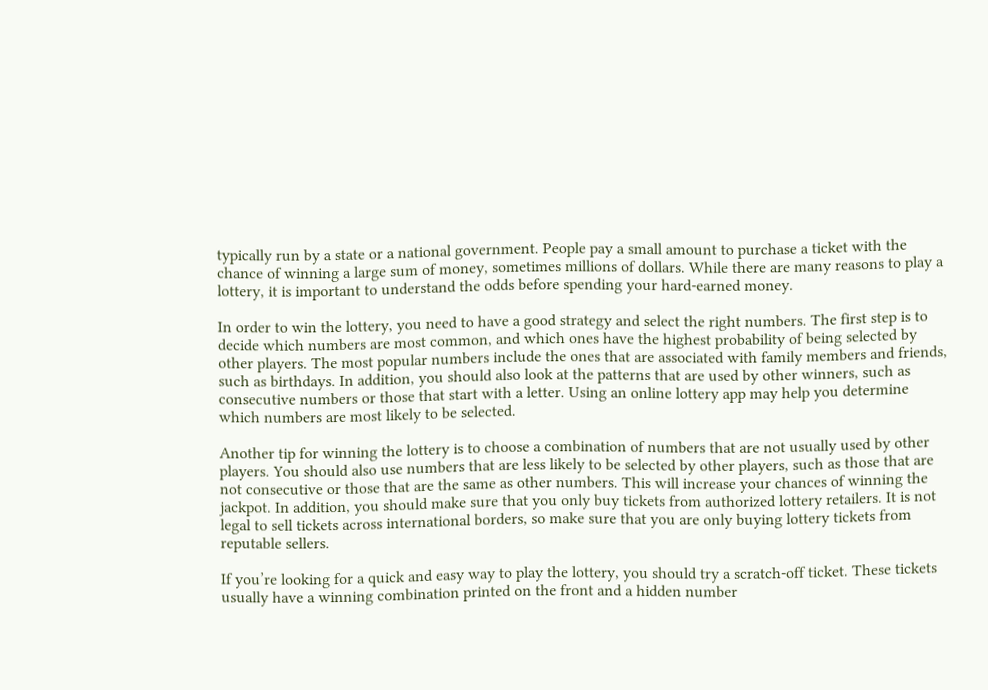typically run by a state or a national government. People pay a small amount to purchase a ticket with the chance of winning a large sum of money, sometimes millions of dollars. While there are many reasons to play a lottery, it is important to understand the odds before spending your hard-earned money.

In order to win the lottery, you need to have a good strategy and select the right numbers. The first step is to decide which numbers are most common, and which ones have the highest probability of being selected by other players. The most popular numbers include the ones that are associated with family members and friends, such as birthdays. In addition, you should also look at the patterns that are used by other winners, such as consecutive numbers or those that start with a letter. Using an online lottery app may help you determine which numbers are most likely to be selected.

Another tip for winning the lottery is to choose a combination of numbers that are not usually used by other players. You should also use numbers that are less likely to be selected by other players, such as those that are not consecutive or those that are the same as other numbers. This will increase your chances of winning the jackpot. In addition, you should make sure that you only buy tickets from authorized lottery retailers. It is not legal to sell tickets across international borders, so make sure that you are only buying lottery tickets from reputable sellers.

If you’re looking for a quick and easy way to play the lottery, you should try a scratch-off ticket. These tickets usually have a winning combination printed on the front and a hidden number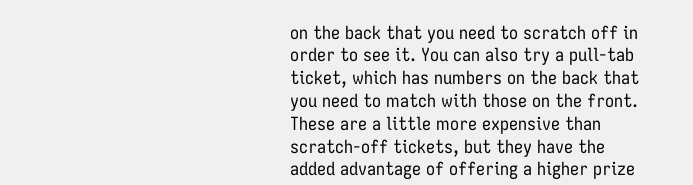on the back that you need to scratch off in order to see it. You can also try a pull-tab ticket, which has numbers on the back that you need to match with those on the front. These are a little more expensive than scratch-off tickets, but they have the added advantage of offering a higher prize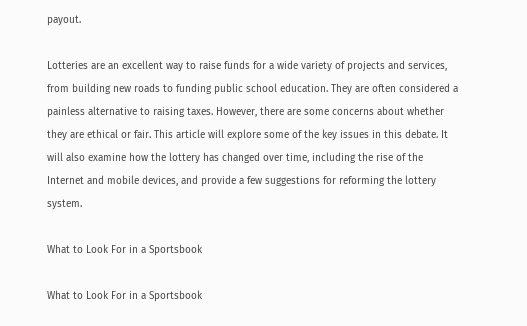payout.

Lotteries are an excellent way to raise funds for a wide variety of projects and services, from building new roads to funding public school education. They are often considered a painless alternative to raising taxes. However, there are some concerns about whether they are ethical or fair. This article will explore some of the key issues in this debate. It will also examine how the lottery has changed over time, including the rise of the Internet and mobile devices, and provide a few suggestions for reforming the lottery system.

What to Look For in a Sportsbook

What to Look For in a Sportsbook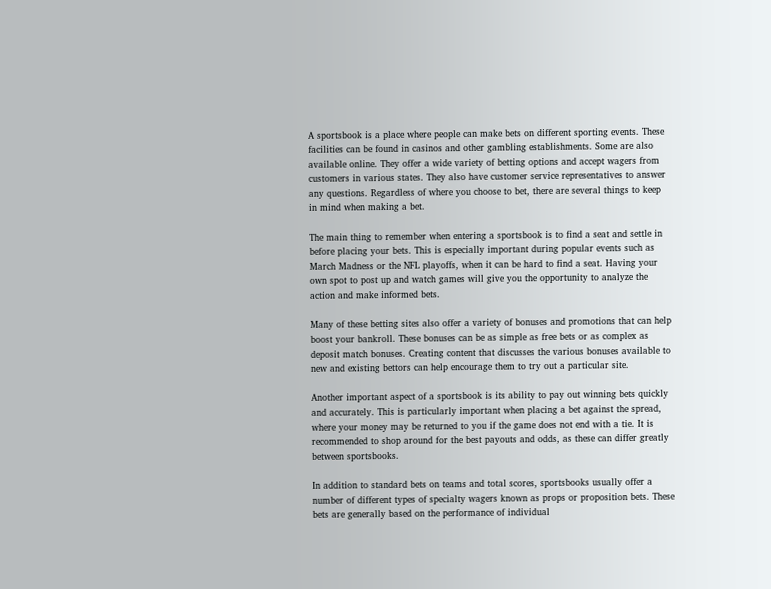A sportsbook is a place where people can make bets on different sporting events. These facilities can be found in casinos and other gambling establishments. Some are also available online. They offer a wide variety of betting options and accept wagers from customers in various states. They also have customer service representatives to answer any questions. Regardless of where you choose to bet, there are several things to keep in mind when making a bet.

The main thing to remember when entering a sportsbook is to find a seat and settle in before placing your bets. This is especially important during popular events such as March Madness or the NFL playoffs, when it can be hard to find a seat. Having your own spot to post up and watch games will give you the opportunity to analyze the action and make informed bets.

Many of these betting sites also offer a variety of bonuses and promotions that can help boost your bankroll. These bonuses can be as simple as free bets or as complex as deposit match bonuses. Creating content that discusses the various bonuses available to new and existing bettors can help encourage them to try out a particular site.

Another important aspect of a sportsbook is its ability to pay out winning bets quickly and accurately. This is particularly important when placing a bet against the spread, where your money may be returned to you if the game does not end with a tie. It is recommended to shop around for the best payouts and odds, as these can differ greatly between sportsbooks.

In addition to standard bets on teams and total scores, sportsbooks usually offer a number of different types of specialty wagers known as props or proposition bets. These bets are generally based on the performance of individual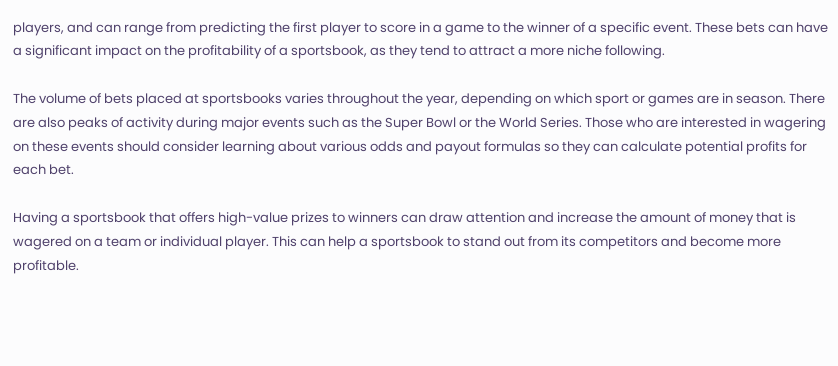players, and can range from predicting the first player to score in a game to the winner of a specific event. These bets can have a significant impact on the profitability of a sportsbook, as they tend to attract a more niche following.

The volume of bets placed at sportsbooks varies throughout the year, depending on which sport or games are in season. There are also peaks of activity during major events such as the Super Bowl or the World Series. Those who are interested in wagering on these events should consider learning about various odds and payout formulas so they can calculate potential profits for each bet.

Having a sportsbook that offers high-value prizes to winners can draw attention and increase the amount of money that is wagered on a team or individual player. This can help a sportsbook to stand out from its competitors and become more profitable.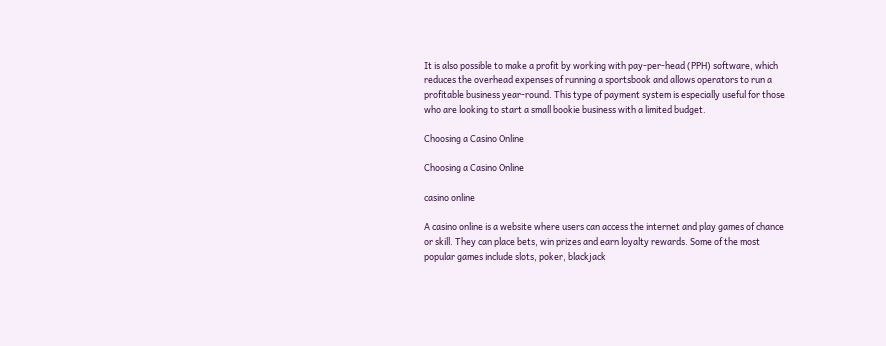It is also possible to make a profit by working with pay-per-head (PPH) software, which reduces the overhead expenses of running a sportsbook and allows operators to run a profitable business year-round. This type of payment system is especially useful for those who are looking to start a small bookie business with a limited budget.

Choosing a Casino Online

Choosing a Casino Online

casino online

A casino online is a website where users can access the internet and play games of chance or skill. They can place bets, win prizes and earn loyalty rewards. Some of the most popular games include slots, poker, blackjack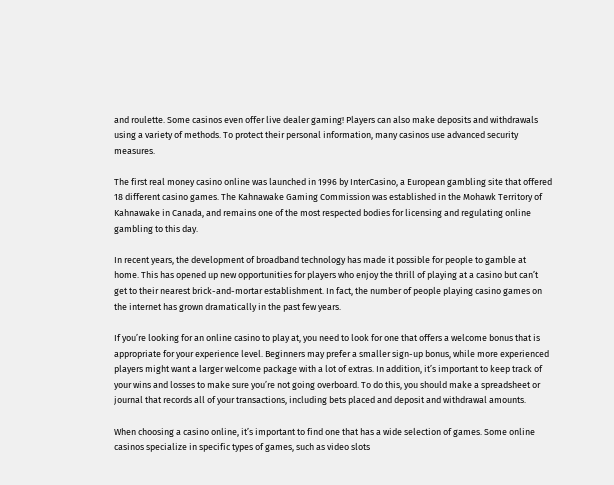and roulette. Some casinos even offer live dealer gaming! Players can also make deposits and withdrawals using a variety of methods. To protect their personal information, many casinos use advanced security measures.

The first real money casino online was launched in 1996 by InterCasino, a European gambling site that offered 18 different casino games. The Kahnawake Gaming Commission was established in the Mohawk Territory of Kahnawake in Canada, and remains one of the most respected bodies for licensing and regulating online gambling to this day.

In recent years, the development of broadband technology has made it possible for people to gamble at home. This has opened up new opportunities for players who enjoy the thrill of playing at a casino but can’t get to their nearest brick-and-mortar establishment. In fact, the number of people playing casino games on the internet has grown dramatically in the past few years.

If you’re looking for an online casino to play at, you need to look for one that offers a welcome bonus that is appropriate for your experience level. Beginners may prefer a smaller sign-up bonus, while more experienced players might want a larger welcome package with a lot of extras. In addition, it’s important to keep track of your wins and losses to make sure you’re not going overboard. To do this, you should make a spreadsheet or journal that records all of your transactions, including bets placed and deposit and withdrawal amounts.

When choosing a casino online, it’s important to find one that has a wide selection of games. Some online casinos specialize in specific types of games, such as video slots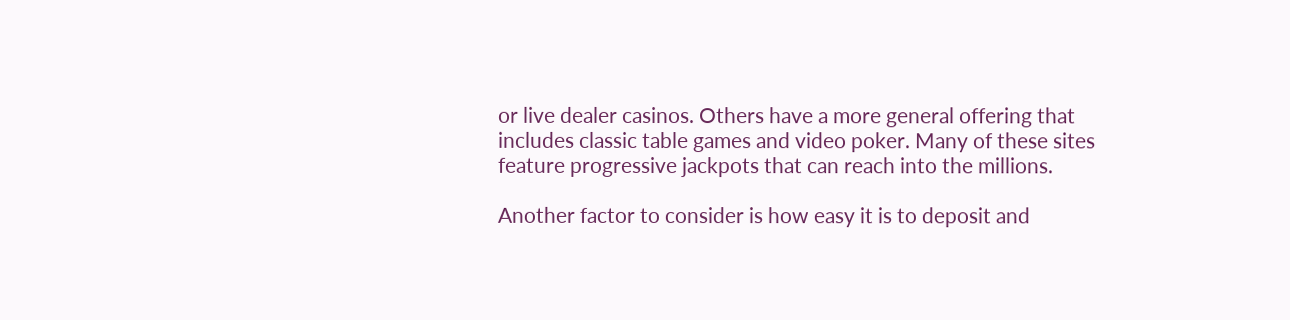or live dealer casinos. Others have a more general offering that includes classic table games and video poker. Many of these sites feature progressive jackpots that can reach into the millions.

Another factor to consider is how easy it is to deposit and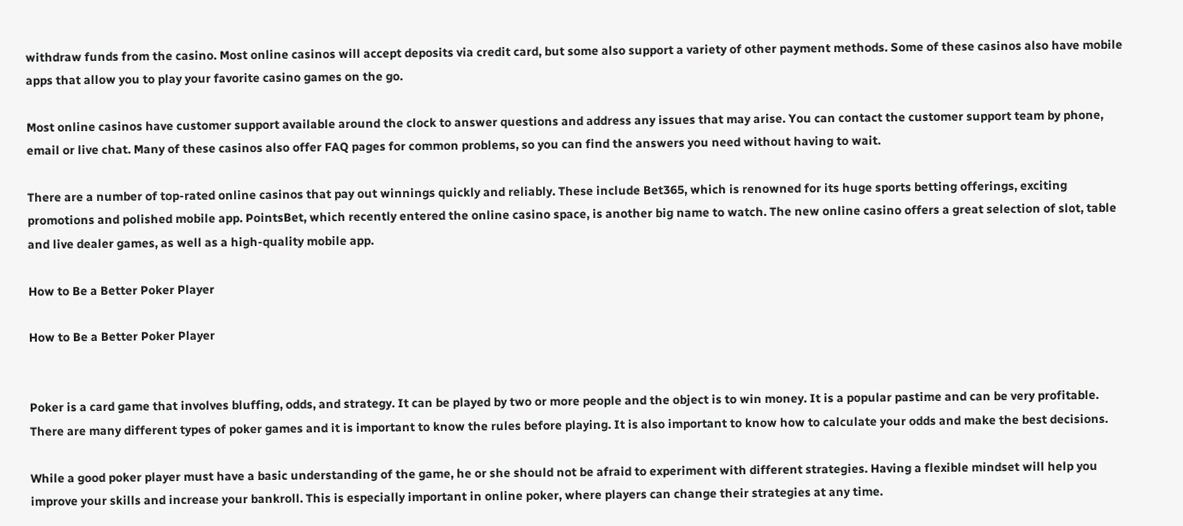withdraw funds from the casino. Most online casinos will accept deposits via credit card, but some also support a variety of other payment methods. Some of these casinos also have mobile apps that allow you to play your favorite casino games on the go.

Most online casinos have customer support available around the clock to answer questions and address any issues that may arise. You can contact the customer support team by phone, email or live chat. Many of these casinos also offer FAQ pages for common problems, so you can find the answers you need without having to wait.

There are a number of top-rated online casinos that pay out winnings quickly and reliably. These include Bet365, which is renowned for its huge sports betting offerings, exciting promotions and polished mobile app. PointsBet, which recently entered the online casino space, is another big name to watch. The new online casino offers a great selection of slot, table and live dealer games, as well as a high-quality mobile app.

How to Be a Better Poker Player

How to Be a Better Poker Player


Poker is a card game that involves bluffing, odds, and strategy. It can be played by two or more people and the object is to win money. It is a popular pastime and can be very profitable. There are many different types of poker games and it is important to know the rules before playing. It is also important to know how to calculate your odds and make the best decisions.

While a good poker player must have a basic understanding of the game, he or she should not be afraid to experiment with different strategies. Having a flexible mindset will help you improve your skills and increase your bankroll. This is especially important in online poker, where players can change their strategies at any time.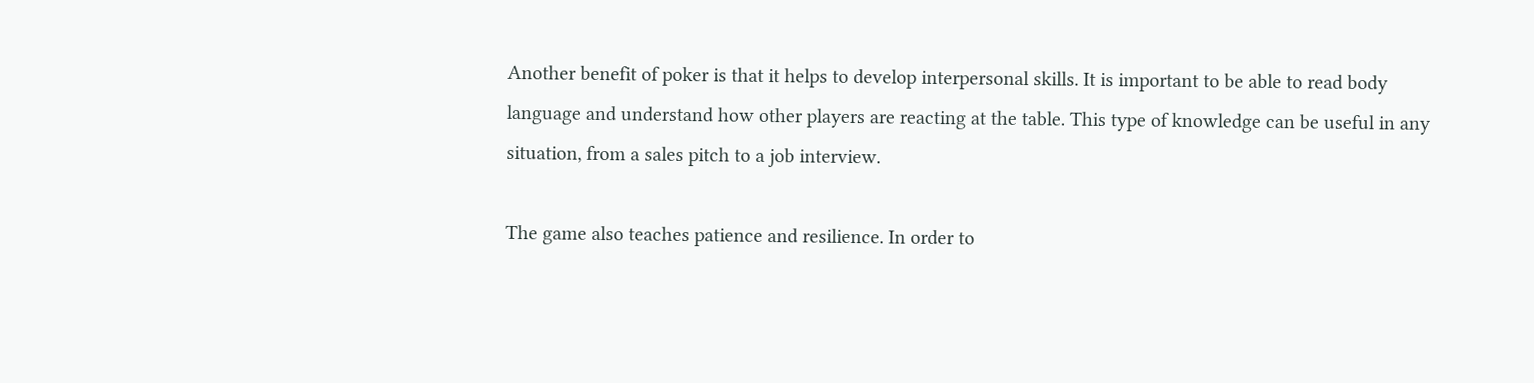Another benefit of poker is that it helps to develop interpersonal skills. It is important to be able to read body language and understand how other players are reacting at the table. This type of knowledge can be useful in any situation, from a sales pitch to a job interview.

The game also teaches patience and resilience. In order to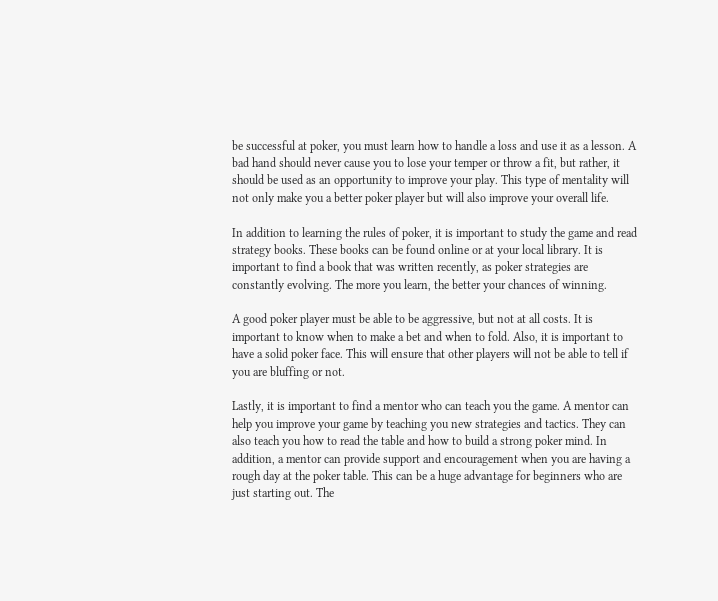be successful at poker, you must learn how to handle a loss and use it as a lesson. A bad hand should never cause you to lose your temper or throw a fit, but rather, it should be used as an opportunity to improve your play. This type of mentality will not only make you a better poker player but will also improve your overall life.

In addition to learning the rules of poker, it is important to study the game and read strategy books. These books can be found online or at your local library. It is important to find a book that was written recently, as poker strategies are constantly evolving. The more you learn, the better your chances of winning.

A good poker player must be able to be aggressive, but not at all costs. It is important to know when to make a bet and when to fold. Also, it is important to have a solid poker face. This will ensure that other players will not be able to tell if you are bluffing or not.

Lastly, it is important to find a mentor who can teach you the game. A mentor can help you improve your game by teaching you new strategies and tactics. They can also teach you how to read the table and how to build a strong poker mind. In addition, a mentor can provide support and encouragement when you are having a rough day at the poker table. This can be a huge advantage for beginners who are just starting out. The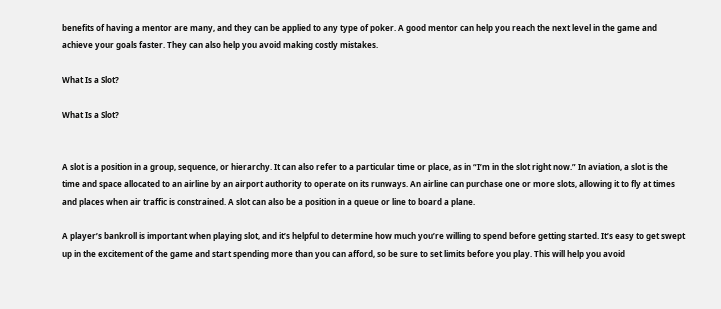benefits of having a mentor are many, and they can be applied to any type of poker. A good mentor can help you reach the next level in the game and achieve your goals faster. They can also help you avoid making costly mistakes.

What Is a Slot?

What Is a Slot?


A slot is a position in a group, sequence, or hierarchy. It can also refer to a particular time or place, as in “I’m in the slot right now.” In aviation, a slot is the time and space allocated to an airline by an airport authority to operate on its runways. An airline can purchase one or more slots, allowing it to fly at times and places when air traffic is constrained. A slot can also be a position in a queue or line to board a plane.

A player’s bankroll is important when playing slot, and it’s helpful to determine how much you’re willing to spend before getting started. It’s easy to get swept up in the excitement of the game and start spending more than you can afford, so be sure to set limits before you play. This will help you avoid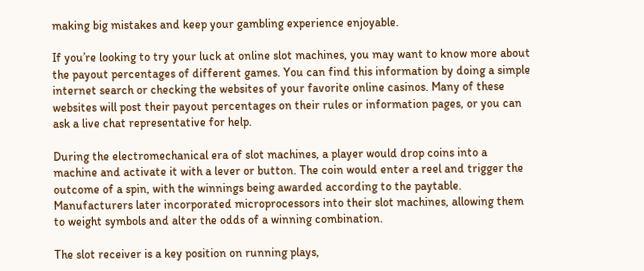making big mistakes and keep your gambling experience enjoyable.

If you’re looking to try your luck at online slot machines, you may want to know more about the payout percentages of different games. You can find this information by doing a simple internet search or checking the websites of your favorite online casinos. Many of these websites will post their payout percentages on their rules or information pages, or you can ask a live chat representative for help.

During the electromechanical era of slot machines, a player would drop coins into a machine and activate it with a lever or button. The coin would enter a reel and trigger the outcome of a spin, with the winnings being awarded according to the paytable. Manufacturers later incorporated microprocessors into their slot machines, allowing them to weight symbols and alter the odds of a winning combination.

The slot receiver is a key position on running plays,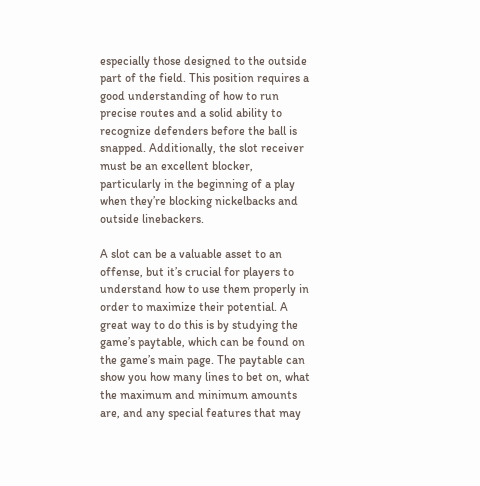especially those designed to the outside part of the field. This position requires a good understanding of how to run precise routes and a solid ability to recognize defenders before the ball is snapped. Additionally, the slot receiver must be an excellent blocker, particularly in the beginning of a play when they’re blocking nickelbacks and outside linebackers.

A slot can be a valuable asset to an offense, but it’s crucial for players to understand how to use them properly in order to maximize their potential. A great way to do this is by studying the game’s paytable, which can be found on the game’s main page. The paytable can show you how many lines to bet on, what the maximum and minimum amounts are, and any special features that may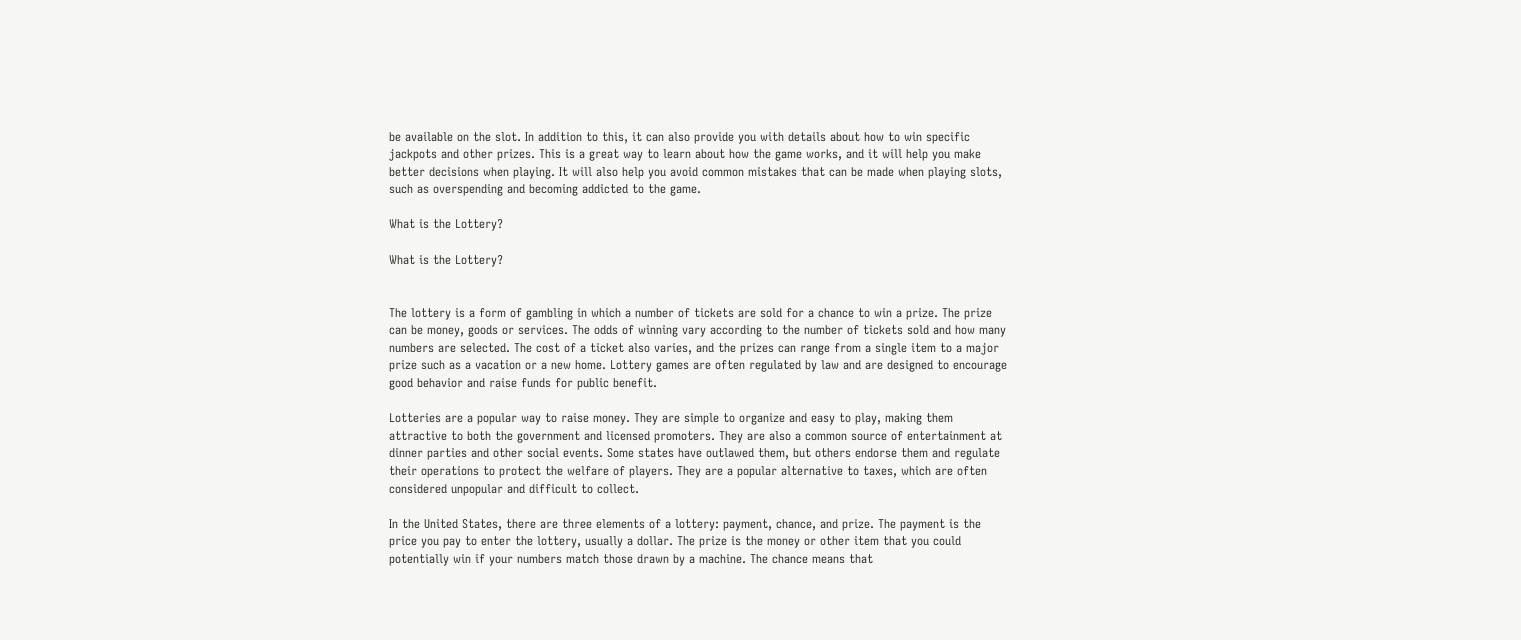be available on the slot. In addition to this, it can also provide you with details about how to win specific jackpots and other prizes. This is a great way to learn about how the game works, and it will help you make better decisions when playing. It will also help you avoid common mistakes that can be made when playing slots, such as overspending and becoming addicted to the game.

What is the Lottery?

What is the Lottery?


The lottery is a form of gambling in which a number of tickets are sold for a chance to win a prize. The prize can be money, goods or services. The odds of winning vary according to the number of tickets sold and how many numbers are selected. The cost of a ticket also varies, and the prizes can range from a single item to a major prize such as a vacation or a new home. Lottery games are often regulated by law and are designed to encourage good behavior and raise funds for public benefit.

Lotteries are a popular way to raise money. They are simple to organize and easy to play, making them attractive to both the government and licensed promoters. They are also a common source of entertainment at dinner parties and other social events. Some states have outlawed them, but others endorse them and regulate their operations to protect the welfare of players. They are a popular alternative to taxes, which are often considered unpopular and difficult to collect.

In the United States, there are three elements of a lottery: payment, chance, and prize. The payment is the price you pay to enter the lottery, usually a dollar. The prize is the money or other item that you could potentially win if your numbers match those drawn by a machine. The chance means that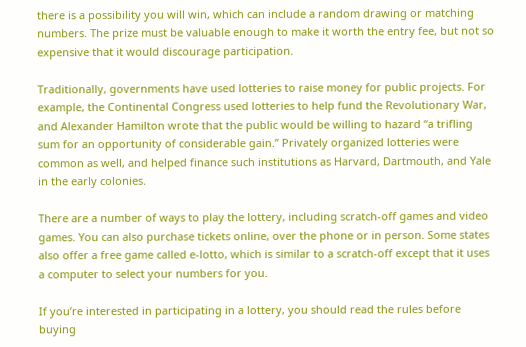there is a possibility you will win, which can include a random drawing or matching numbers. The prize must be valuable enough to make it worth the entry fee, but not so expensive that it would discourage participation.

Traditionally, governments have used lotteries to raise money for public projects. For example, the Continental Congress used lotteries to help fund the Revolutionary War, and Alexander Hamilton wrote that the public would be willing to hazard “a trifling sum for an opportunity of considerable gain.” Privately organized lotteries were common as well, and helped finance such institutions as Harvard, Dartmouth, and Yale in the early colonies.

There are a number of ways to play the lottery, including scratch-off games and video games. You can also purchase tickets online, over the phone or in person. Some states also offer a free game called e-lotto, which is similar to a scratch-off except that it uses a computer to select your numbers for you.

If you’re interested in participating in a lottery, you should read the rules before buying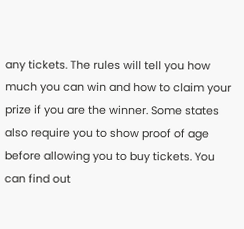any tickets. The rules will tell you how much you can win and how to claim your prize if you are the winner. Some states also require you to show proof of age before allowing you to buy tickets. You can find out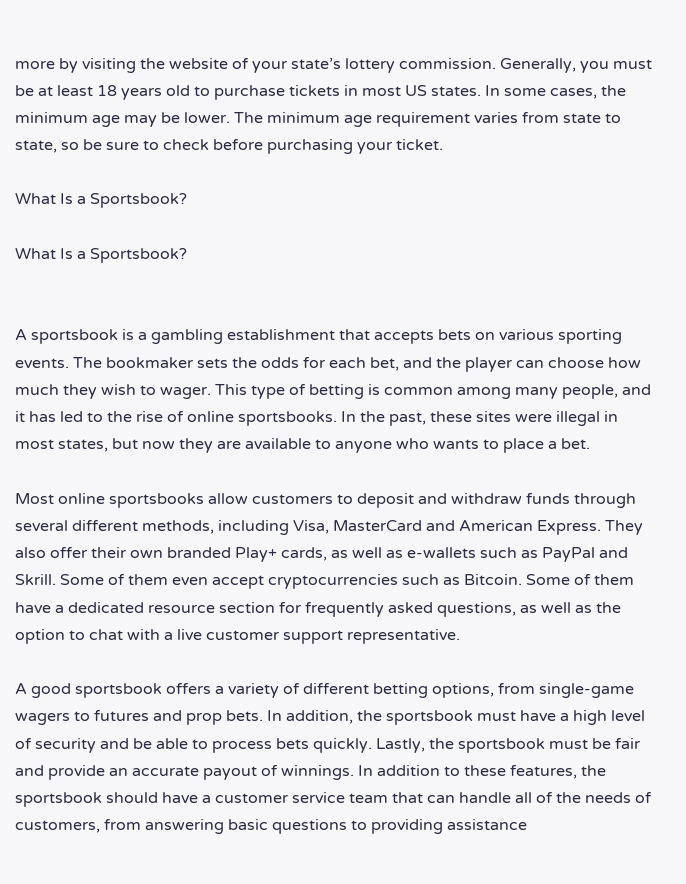more by visiting the website of your state’s lottery commission. Generally, you must be at least 18 years old to purchase tickets in most US states. In some cases, the minimum age may be lower. The minimum age requirement varies from state to state, so be sure to check before purchasing your ticket.

What Is a Sportsbook?

What Is a Sportsbook?


A sportsbook is a gambling establishment that accepts bets on various sporting events. The bookmaker sets the odds for each bet, and the player can choose how much they wish to wager. This type of betting is common among many people, and it has led to the rise of online sportsbooks. In the past, these sites were illegal in most states, but now they are available to anyone who wants to place a bet.

Most online sportsbooks allow customers to deposit and withdraw funds through several different methods, including Visa, MasterCard and American Express. They also offer their own branded Play+ cards, as well as e-wallets such as PayPal and Skrill. Some of them even accept cryptocurrencies such as Bitcoin. Some of them have a dedicated resource section for frequently asked questions, as well as the option to chat with a live customer support representative.

A good sportsbook offers a variety of different betting options, from single-game wagers to futures and prop bets. In addition, the sportsbook must have a high level of security and be able to process bets quickly. Lastly, the sportsbook must be fair and provide an accurate payout of winnings. In addition to these features, the sportsbook should have a customer service team that can handle all of the needs of customers, from answering basic questions to providing assistance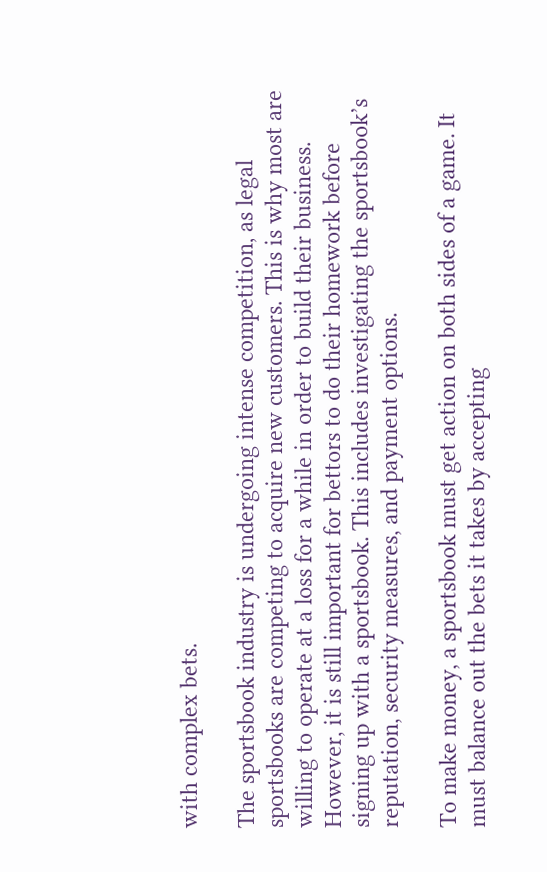with complex bets.

The sportsbook industry is undergoing intense competition, as legal sportsbooks are competing to acquire new customers. This is why most are willing to operate at a loss for a while in order to build their business. However, it is still important for bettors to do their homework before signing up with a sportsbook. This includes investigating the sportsbook’s reputation, security measures, and payment options.

To make money, a sportsbook must get action on both sides of a game. It must balance out the bets it takes by accepting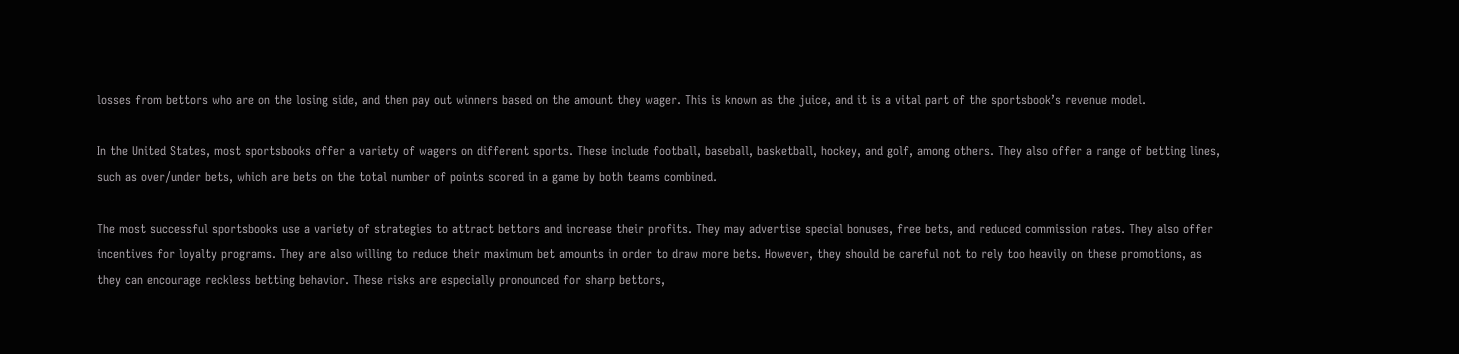losses from bettors who are on the losing side, and then pay out winners based on the amount they wager. This is known as the juice, and it is a vital part of the sportsbook’s revenue model.

In the United States, most sportsbooks offer a variety of wagers on different sports. These include football, baseball, basketball, hockey, and golf, among others. They also offer a range of betting lines, such as over/under bets, which are bets on the total number of points scored in a game by both teams combined.

The most successful sportsbooks use a variety of strategies to attract bettors and increase their profits. They may advertise special bonuses, free bets, and reduced commission rates. They also offer incentives for loyalty programs. They are also willing to reduce their maximum bet amounts in order to draw more bets. However, they should be careful not to rely too heavily on these promotions, as they can encourage reckless betting behavior. These risks are especially pronounced for sharp bettors,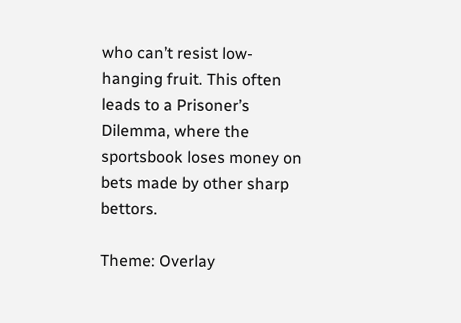who can’t resist low-hanging fruit. This often leads to a Prisoner’s Dilemma, where the sportsbook loses money on bets made by other sharp bettors.

Theme: Overlay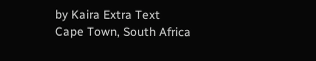by Kaira Extra Text
Cape Town, South Africa